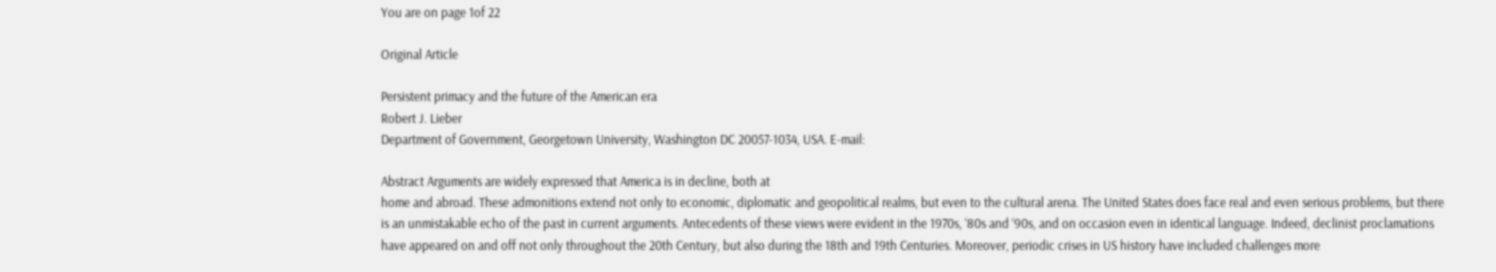You are on page 1of 22

Original Article

Persistent primacy and the future of the American era
Robert J. Lieber
Department of Government, Georgetown University, Washington DC 20057-1034, USA. E-mail:

Abstract Arguments are widely expressed that America is in decline, both at
home and abroad. These admonitions extend not only to economic, diplomatic and geopolitical realms, but even to the cultural arena. The United States does face real and even serious problems, but there is an unmistakable echo of the past in current arguments. Antecedents of these views were evident in the 1970s, ‘80s and ‘90s, and on occasion even in identical language. Indeed, declinist proclamations have appeared on and off not only throughout the 20th Century, but also during the 18th and 19th Centuries. Moreover, periodic crises in US history have included challenges more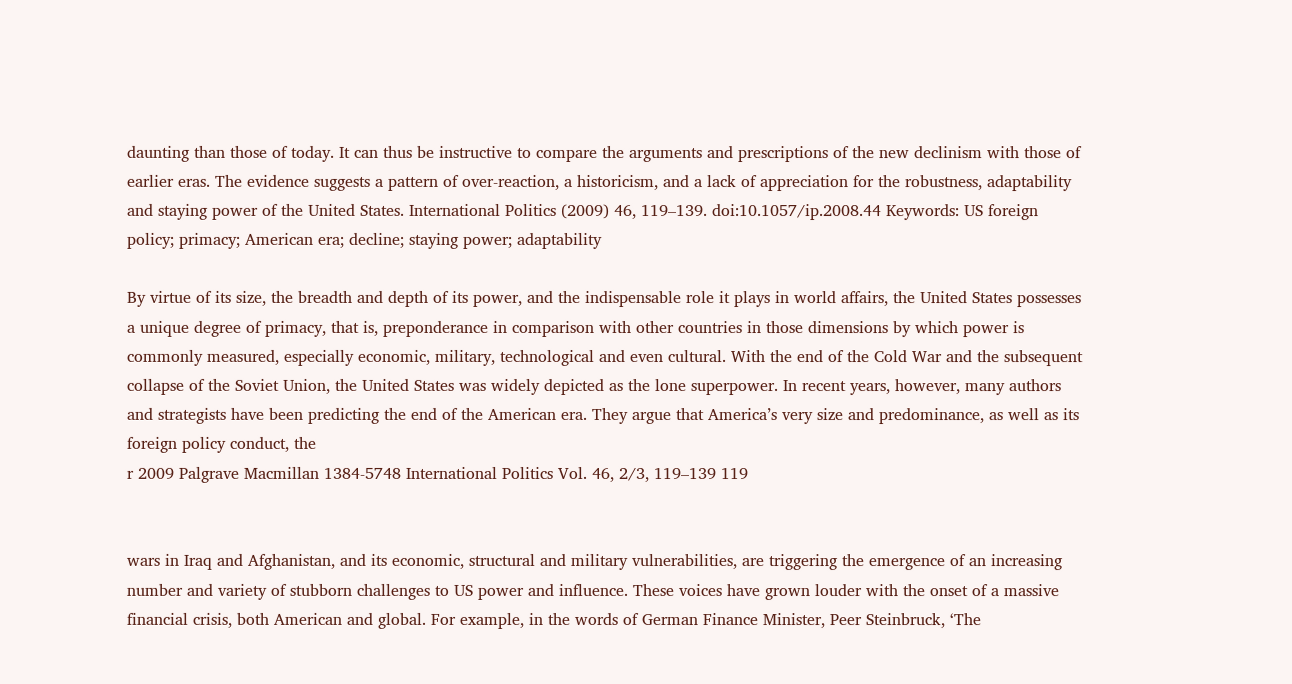daunting than those of today. It can thus be instructive to compare the arguments and prescriptions of the new declinism with those of earlier eras. The evidence suggests a pattern of over-reaction, a historicism, and a lack of appreciation for the robustness, adaptability and staying power of the United States. International Politics (2009) 46, 119–139. doi:10.1057/ip.2008.44 Keywords: US foreign policy; primacy; American era; decline; staying power; adaptability

By virtue of its size, the breadth and depth of its power, and the indispensable role it plays in world affairs, the United States possesses a unique degree of primacy, that is, preponderance in comparison with other countries in those dimensions by which power is commonly measured, especially economic, military, technological and even cultural. With the end of the Cold War and the subsequent collapse of the Soviet Union, the United States was widely depicted as the lone superpower. In recent years, however, many authors and strategists have been predicting the end of the American era. They argue that America’s very size and predominance, as well as its foreign policy conduct, the
r 2009 Palgrave Macmillan 1384-5748 International Politics Vol. 46, 2/3, 119–139 119


wars in Iraq and Afghanistan, and its economic, structural and military vulnerabilities, are triggering the emergence of an increasing number and variety of stubborn challenges to US power and influence. These voices have grown louder with the onset of a massive financial crisis, both American and global. For example, in the words of German Finance Minister, Peer Steinbruck, ‘The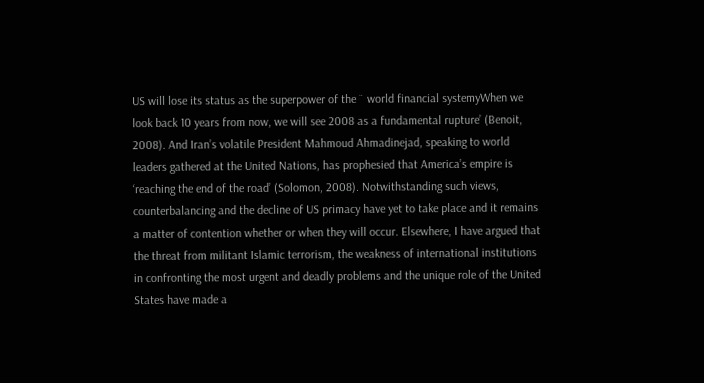US will lose its status as the superpower of the ¨ world financial systemyWhen we look back 10 years from now, we will see 2008 as a fundamental rupture’ (Benoit, 2008). And Iran’s volatile President Mahmoud Ahmadinejad, speaking to world leaders gathered at the United Nations, has prophesied that America’s empire is ‘reaching the end of the road’ (Solomon, 2008). Notwithstanding such views, counterbalancing and the decline of US primacy have yet to take place and it remains a matter of contention whether or when they will occur. Elsewhere, I have argued that the threat from militant Islamic terrorism, the weakness of international institutions in confronting the most urgent and deadly problems and the unique role of the United States have made a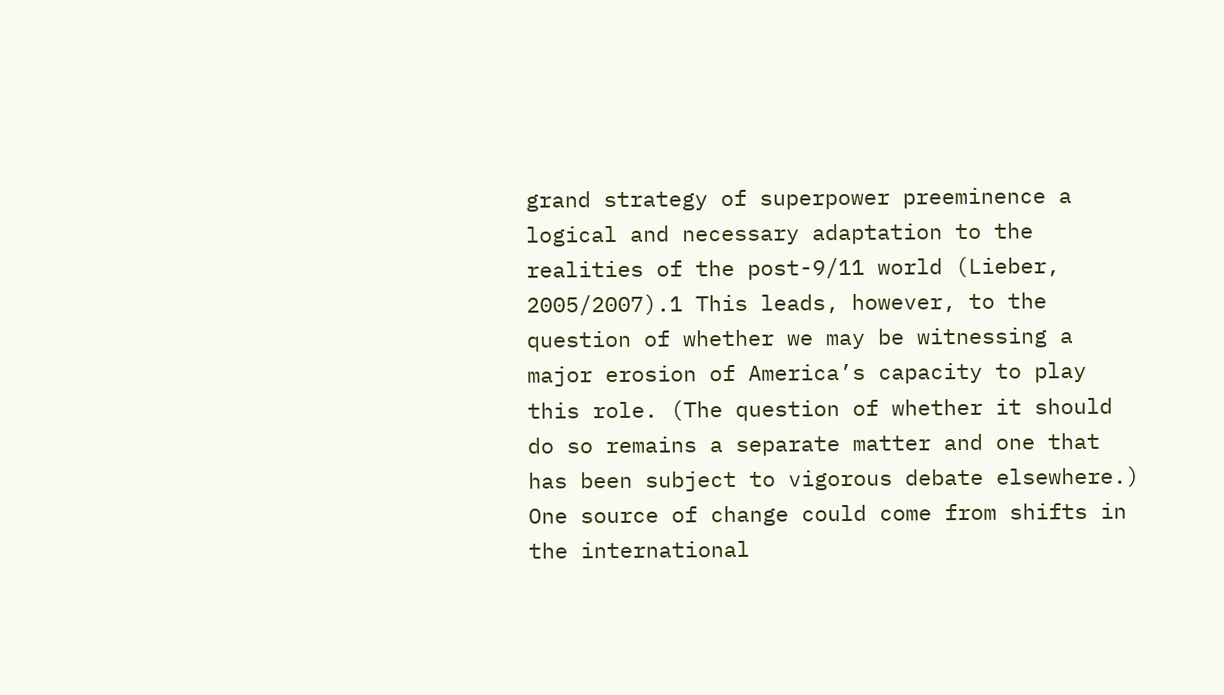grand strategy of superpower preeminence a logical and necessary adaptation to the realities of the post-9/11 world (Lieber, 2005/2007).1 This leads, however, to the question of whether we may be witnessing a major erosion of America’s capacity to play this role. (The question of whether it should do so remains a separate matter and one that has been subject to vigorous debate elsewhere.) One source of change could come from shifts in the international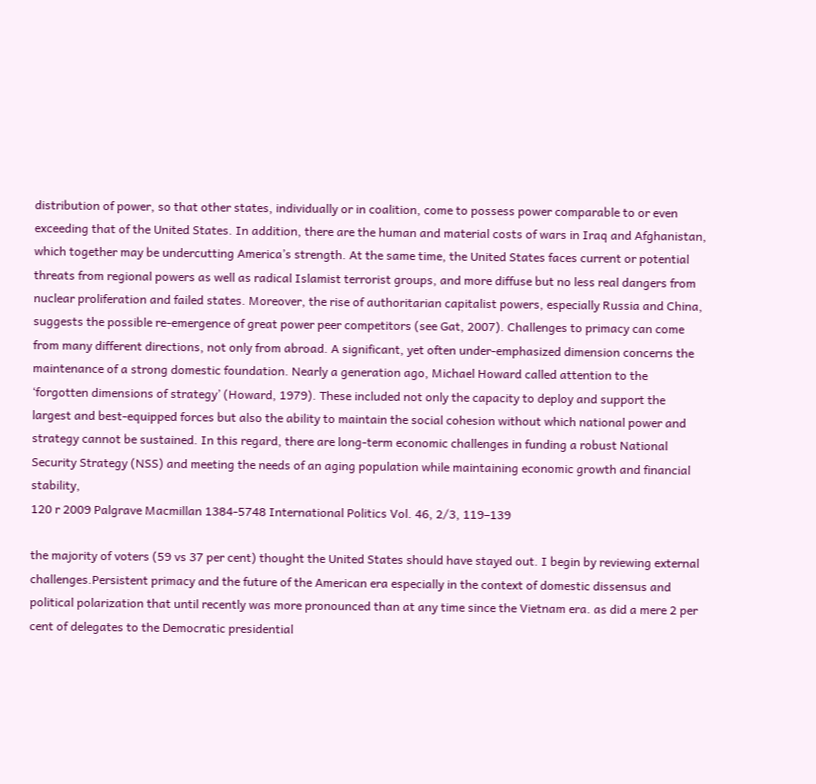distribution of power, so that other states, individually or in coalition, come to possess power comparable to or even exceeding that of the United States. In addition, there are the human and material costs of wars in Iraq and Afghanistan, which together may be undercutting America’s strength. At the same time, the United States faces current or potential threats from regional powers as well as radical Islamist terrorist groups, and more diffuse but no less real dangers from nuclear proliferation and failed states. Moreover, the rise of authoritarian capitalist powers, especially Russia and China, suggests the possible re-emergence of great power peer competitors (see Gat, 2007). Challenges to primacy can come from many different directions, not only from abroad. A significant, yet often under-emphasized dimension concerns the maintenance of a strong domestic foundation. Nearly a generation ago, Michael Howard called attention to the ‘forgotten dimensions of strategy’ (Howard, 1979). These included not only the capacity to deploy and support the largest and best-equipped forces but also the ability to maintain the social cohesion without which national power and strategy cannot be sustained. In this regard, there are long-term economic challenges in funding a robust National Security Strategy (NSS) and meeting the needs of an aging population while maintaining economic growth and financial stability,
120 r 2009 Palgrave Macmillan 1384-5748 International Politics Vol. 46, 2/3, 119–139

the majority of voters (59 vs 37 per cent) thought the United States should have stayed out. I begin by reviewing external challenges.Persistent primacy and the future of the American era especially in the context of domestic dissensus and political polarization that until recently was more pronounced than at any time since the Vietnam era. as did a mere 2 per cent of delegates to the Democratic presidential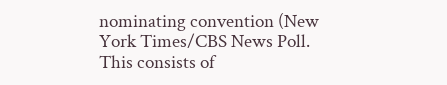nominating convention (New York Times/CBS News Poll. This consists of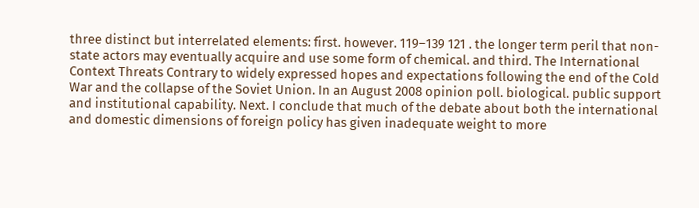three distinct but interrelated elements: first. however. 119–139 121 . the longer term peril that non-state actors may eventually acquire and use some form of chemical. and third. The International Context Threats Contrary to widely expressed hopes and expectations following the end of the Cold War and the collapse of the Soviet Union. In an August 2008 opinion poll. biological. public support and institutional capability. Next. I conclude that much of the debate about both the international and domestic dimensions of foreign policy has given inadequate weight to more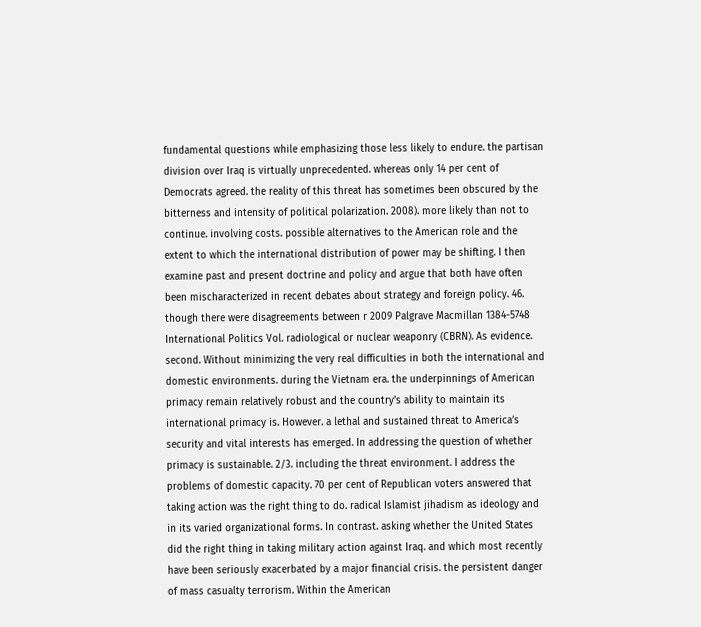fundamental questions while emphasizing those less likely to endure. the partisan division over Iraq is virtually unprecedented. whereas only 14 per cent of Democrats agreed. the reality of this threat has sometimes been obscured by the bitterness and intensity of political polarization. 2008). more likely than not to continue. involving costs. possible alternatives to the American role and the extent to which the international distribution of power may be shifting. I then examine past and present doctrine and policy and argue that both have often been mischaracterized in recent debates about strategy and foreign policy. 46. though there were disagreements between r 2009 Palgrave Macmillan 1384-5748 International Politics Vol. radiological or nuclear weaponry (CBRN). As evidence. second. Without minimizing the very real difficulties in both the international and domestic environments. during the Vietnam era. the underpinnings of American primacy remain relatively robust and the country’s ability to maintain its international primacy is. However. a lethal and sustained threat to America’s security and vital interests has emerged. In addressing the question of whether primacy is sustainable. 2/3. including the threat environment. I address the problems of domestic capacity. 70 per cent of Republican voters answered that taking action was the right thing to do. radical Islamist jihadism as ideology and in its varied organizational forms. In contrast. asking whether the United States did the right thing in taking military action against Iraq. and which most recently have been seriously exacerbated by a major financial crisis. the persistent danger of mass casualty terrorism. Within the American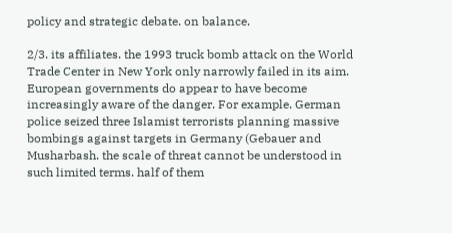policy and strategic debate. on balance.

2/3. its affiliates. the 1993 truck bomb attack on the World Trade Center in New York only narrowly failed in its aim. European governments do appear to have become increasingly aware of the danger. For example. German police seized three Islamist terrorists planning massive bombings against targets in Germany (Gebauer and Musharbash. the scale of threat cannot be understood in such limited terms. half of them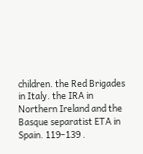children. the Red Brigades in Italy. the IRA in Northern Ireland and the Basque separatist ETA in Spain. 119–139 .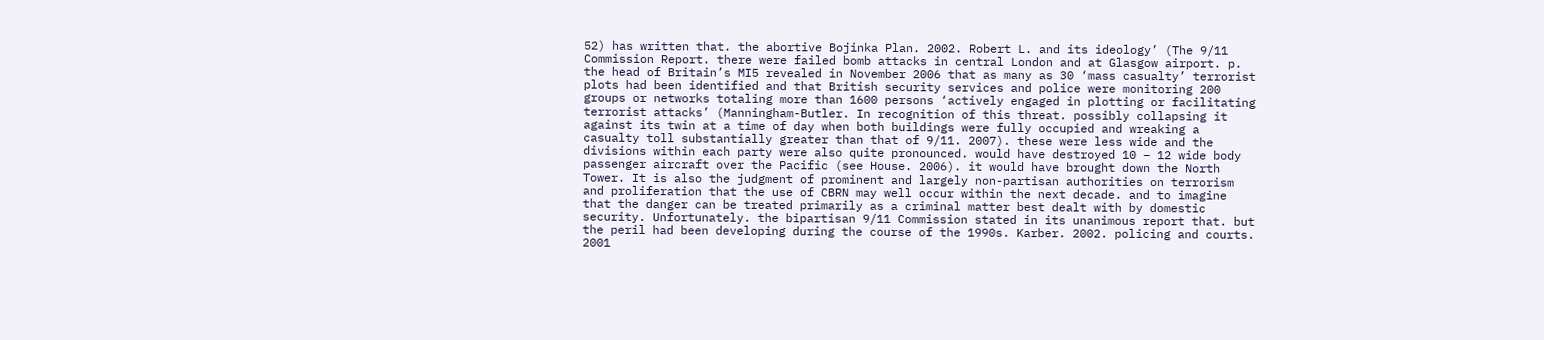52) has written that. the abortive Bojinka Plan. 2002. Robert L. and its ideology’ (The 9/11 Commission Report. there were failed bomb attacks in central London and at Glasgow airport. p. the head of Britain’s MI5 revealed in November 2006 that as many as 30 ‘mass casualty’ terrorist plots had been identified and that British security services and police were monitoring 200 groups or networks totaling more than 1600 persons ‘actively engaged in plotting or facilitating terrorist attacks’ (Manningham-Butler. In recognition of this threat. possibly collapsing it against its twin at a time of day when both buildings were fully occupied and wreaking a casualty toll substantially greater than that of 9/11. 2007). these were less wide and the divisions within each party were also quite pronounced. would have destroyed 10 – 12 wide body passenger aircraft over the Pacific (see House. 2006). it would have brought down the North Tower. It is also the judgment of prominent and largely non-partisan authorities on terrorism and proliferation that the use of CBRN may well occur within the next decade. and to imagine that the danger can be treated primarily as a criminal matter best dealt with by domestic security. Unfortunately. the bipartisan 9/11 Commission stated in its unanimous report that. but the peril had been developing during the course of the 1990s. Karber. 2002. policing and courts. 2001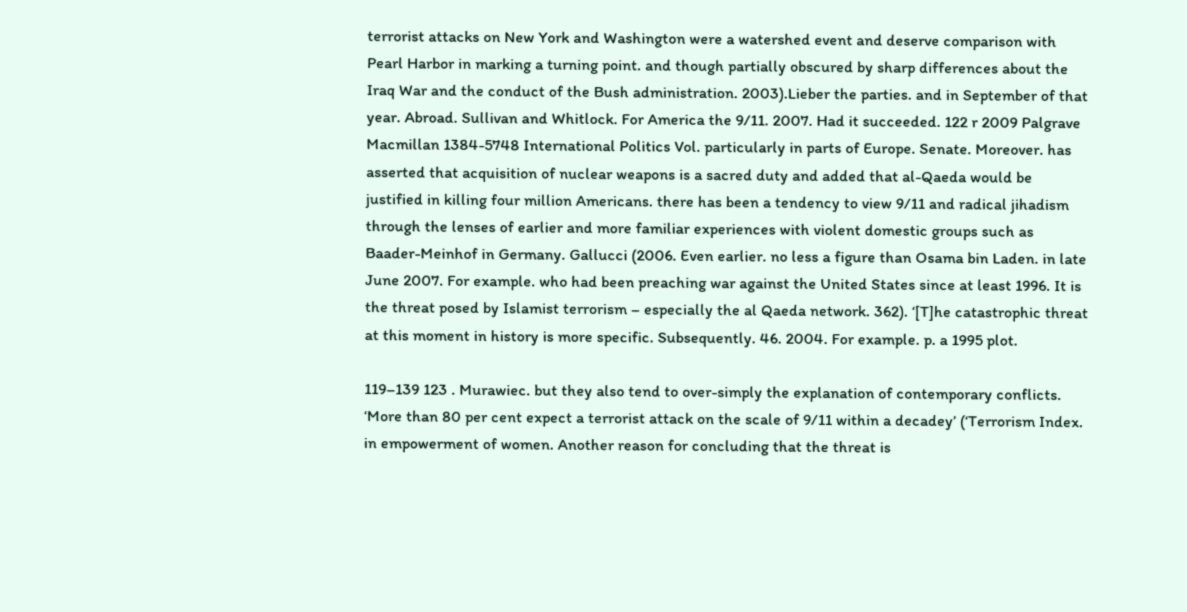terrorist attacks on New York and Washington were a watershed event and deserve comparison with Pearl Harbor in marking a turning point. and though partially obscured by sharp differences about the Iraq War and the conduct of the Bush administration. 2003).Lieber the parties. and in September of that year. Abroad. Sullivan and Whitlock. For America the 9/11. 2007. Had it succeeded. 122 r 2009 Palgrave Macmillan 1384-5748 International Politics Vol. particularly in parts of Europe. Senate. Moreover. has asserted that acquisition of nuclear weapons is a sacred duty and added that al-Qaeda would be justified in killing four million Americans. there has been a tendency to view 9/11 and radical jihadism through the lenses of earlier and more familiar experiences with violent domestic groups such as Baader-Meinhof in Germany. Gallucci (2006. Even earlier. no less a figure than Osama bin Laden. in late June 2007. For example. who had been preaching war against the United States since at least 1996. It is the threat posed by Islamist terrorism – especially the al Qaeda network. 362). ‘[T]he catastrophic threat at this moment in history is more specific. Subsequently. 46. 2004. For example. p. a 1995 plot.

119–139 123 . Murawiec. but they also tend to over-simply the explanation of contemporary conflicts. ‘More than 80 per cent expect a terrorist attack on the scale of 9/11 within a decadey’ (‘Terrorism Index. in empowerment of women. Another reason for concluding that the threat is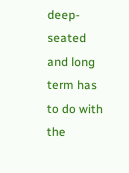deep-seated and long term has to do with the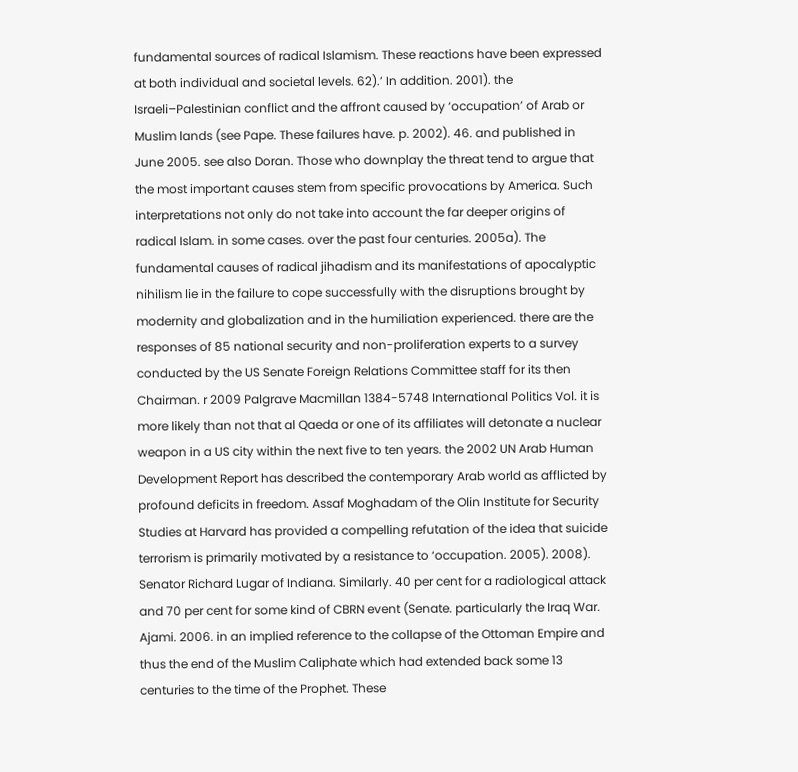fundamental sources of radical Islamism. These reactions have been expressed at both individual and societal levels. 62).’ In addition. 2001). the Israeli–Palestinian conflict and the affront caused by ‘occupation’ of Arab or Muslim lands (see Pape. These failures have. p. 2002). 46. and published in June 2005. see also Doran. Those who downplay the threat tend to argue that the most important causes stem from specific provocations by America. Such interpretations not only do not take into account the far deeper origins of radical Islam. in some cases. over the past four centuries. 2005a). The fundamental causes of radical jihadism and its manifestations of apocalyptic nihilism lie in the failure to cope successfully with the disruptions brought by modernity and globalization and in the humiliation experienced. there are the responses of 85 national security and non-proliferation experts to a survey conducted by the US Senate Foreign Relations Committee staff for its then Chairman. r 2009 Palgrave Macmillan 1384-5748 International Politics Vol. it is more likely than not that al Qaeda or one of its affiliates will detonate a nuclear weapon in a US city within the next five to ten years. the 2002 UN Arab Human Development Report has described the contemporary Arab world as afflicted by profound deficits in freedom. Assaf Moghadam of the Olin Institute for Security Studies at Harvard has provided a compelling refutation of the idea that suicide terrorism is primarily motivated by a resistance to ‘occupation. 2005). 2008). Senator Richard Lugar of Indiana. Similarly. 40 per cent for a radiological attack and 70 per cent for some kind of CBRN event (Senate. particularly the Iraq War. Ajami. 2006. in an implied reference to the collapse of the Ottoman Empire and thus the end of the Muslim Caliphate which had extended back some 13 centuries to the time of the Prophet. These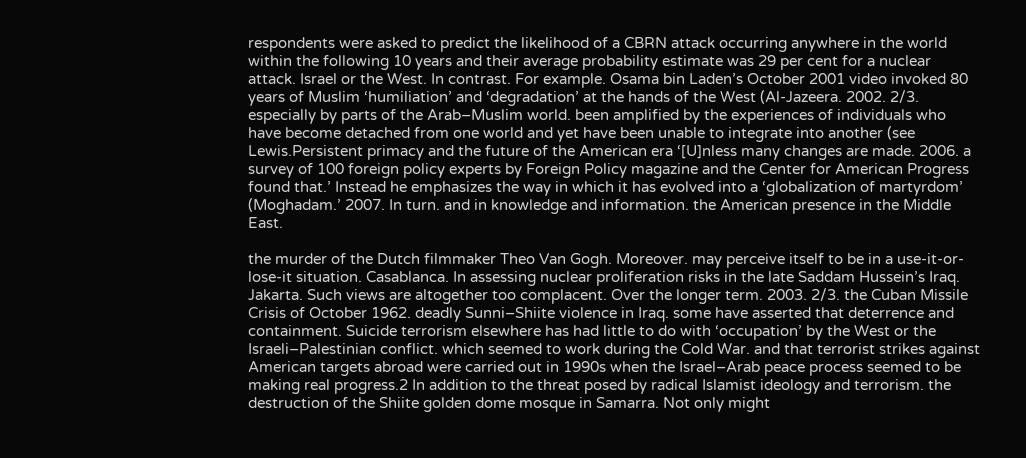respondents were asked to predict the likelihood of a CBRN attack occurring anywhere in the world within the following 10 years and their average probability estimate was 29 per cent for a nuclear attack. Israel or the West. In contrast. For example. Osama bin Laden’s October 2001 video invoked 80 years of Muslim ‘humiliation’ and ‘degradation’ at the hands of the West (Al-Jazeera. 2002. 2/3. especially by parts of the Arab–Muslim world. been amplified by the experiences of individuals who have become detached from one world and yet have been unable to integrate into another (see Lewis.Persistent primacy and the future of the American era ‘[U]nless many changes are made. 2006. a survey of 100 foreign policy experts by Foreign Policy magazine and the Center for American Progress found that.’ Instead he emphasizes the way in which it has evolved into a ‘globalization of martyrdom’ (Moghadam.’ 2007. In turn. and in knowledge and information. the American presence in the Middle East.

the murder of the Dutch filmmaker Theo Van Gogh. Moreover. may perceive itself to be in a use-it-or-lose-it situation. Casablanca. In assessing nuclear proliferation risks in the late Saddam Hussein’s Iraq. Jakarta. Such views are altogether too complacent. Over the longer term. 2003. 2/3. the Cuban Missile Crisis of October 1962. deadly Sunni–Shiite violence in Iraq. some have asserted that deterrence and containment. Suicide terrorism elsewhere has had little to do with ‘occupation’ by the West or the Israeli–Palestinian conflict. which seemed to work during the Cold War. and that terrorist strikes against American targets abroad were carried out in 1990s when the Israel–Arab peace process seemed to be making real progress.2 In addition to the threat posed by radical Islamist ideology and terrorism. the destruction of the Shiite golden dome mosque in Samarra. Not only might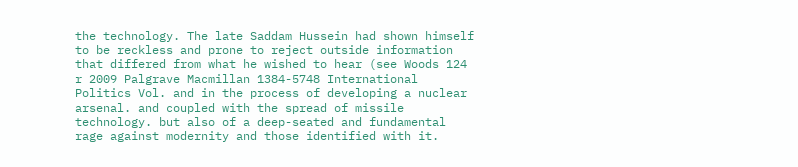the technology. The late Saddam Hussein had shown himself to be reckless and prone to reject outside information that differed from what he wished to hear (see Woods 124 r 2009 Palgrave Macmillan 1384-5748 International Politics Vol. and in the process of developing a nuclear arsenal. and coupled with the spread of missile technology. but also of a deep-seated and fundamental rage against modernity and those identified with it.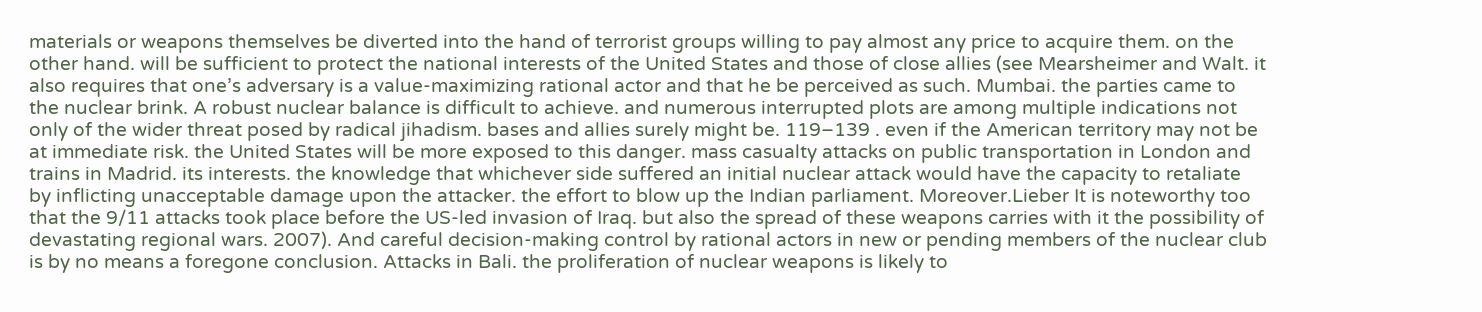materials or weapons themselves be diverted into the hand of terrorist groups willing to pay almost any price to acquire them. on the other hand. will be sufficient to protect the national interests of the United States and those of close allies (see Mearsheimer and Walt. it also requires that one’s adversary is a value-maximizing rational actor and that he be perceived as such. Mumbai. the parties came to the nuclear brink. A robust nuclear balance is difficult to achieve. and numerous interrupted plots are among multiple indications not only of the wider threat posed by radical jihadism. bases and allies surely might be. 119–139 . even if the American territory may not be at immediate risk. the United States will be more exposed to this danger. mass casualty attacks on public transportation in London and trains in Madrid. its interests. the knowledge that whichever side suffered an initial nuclear attack would have the capacity to retaliate by inflicting unacceptable damage upon the attacker. the effort to blow up the Indian parliament. Moreover.Lieber It is noteworthy too that the 9/11 attacks took place before the US-led invasion of Iraq. but also the spread of these weapons carries with it the possibility of devastating regional wars. 2007). And careful decision-making control by rational actors in new or pending members of the nuclear club is by no means a foregone conclusion. Attacks in Bali. the proliferation of nuclear weapons is likely to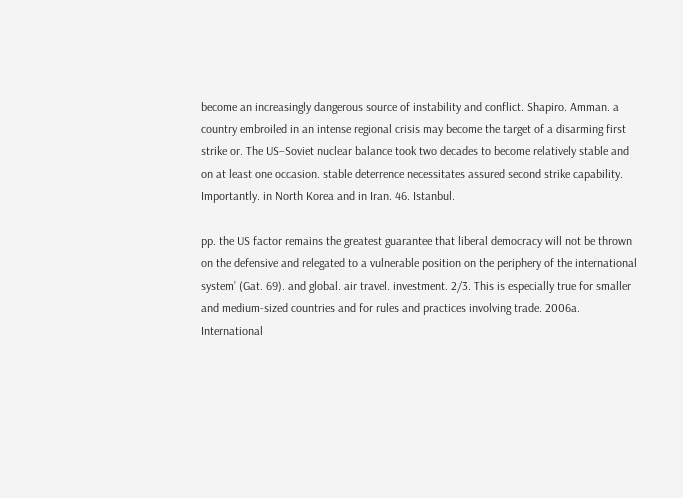become an increasingly dangerous source of instability and conflict. Shapiro. Amman. a country embroiled in an intense regional crisis may become the target of a disarming first strike or. The US–Soviet nuclear balance took two decades to become relatively stable and on at least one occasion. stable deterrence necessitates assured second strike capability. Importantly. in North Korea and in Iran. 46. Istanbul.

pp. the US factor remains the greatest guarantee that liberal democracy will not be thrown on the defensive and relegated to a vulnerable position on the periphery of the international system’ (Gat. 69). and global. air travel. investment. 2/3. This is especially true for smaller and medium-sized countries and for rules and practices involving trade. 2006a. International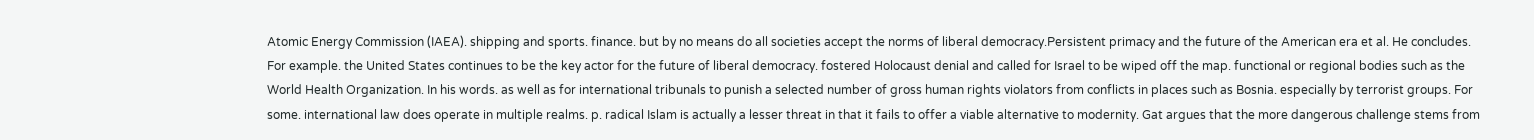Atomic Energy Commission (IAEA). shipping and sports. finance. but by no means do all societies accept the norms of liberal democracy.Persistent primacy and the future of the American era et al. He concludes. For example. the United States continues to be the key actor for the future of liberal democracy. fostered Holocaust denial and called for Israel to be wiped off the map. functional or regional bodies such as the World Health Organization. In his words. as well as for international tribunals to punish a selected number of gross human rights violators from conflicts in places such as Bosnia. especially by terrorist groups. For some. international law does operate in multiple realms. p. radical Islam is actually a lesser threat in that it fails to offer a viable alternative to modernity. Gat argues that the more dangerous challenge stems from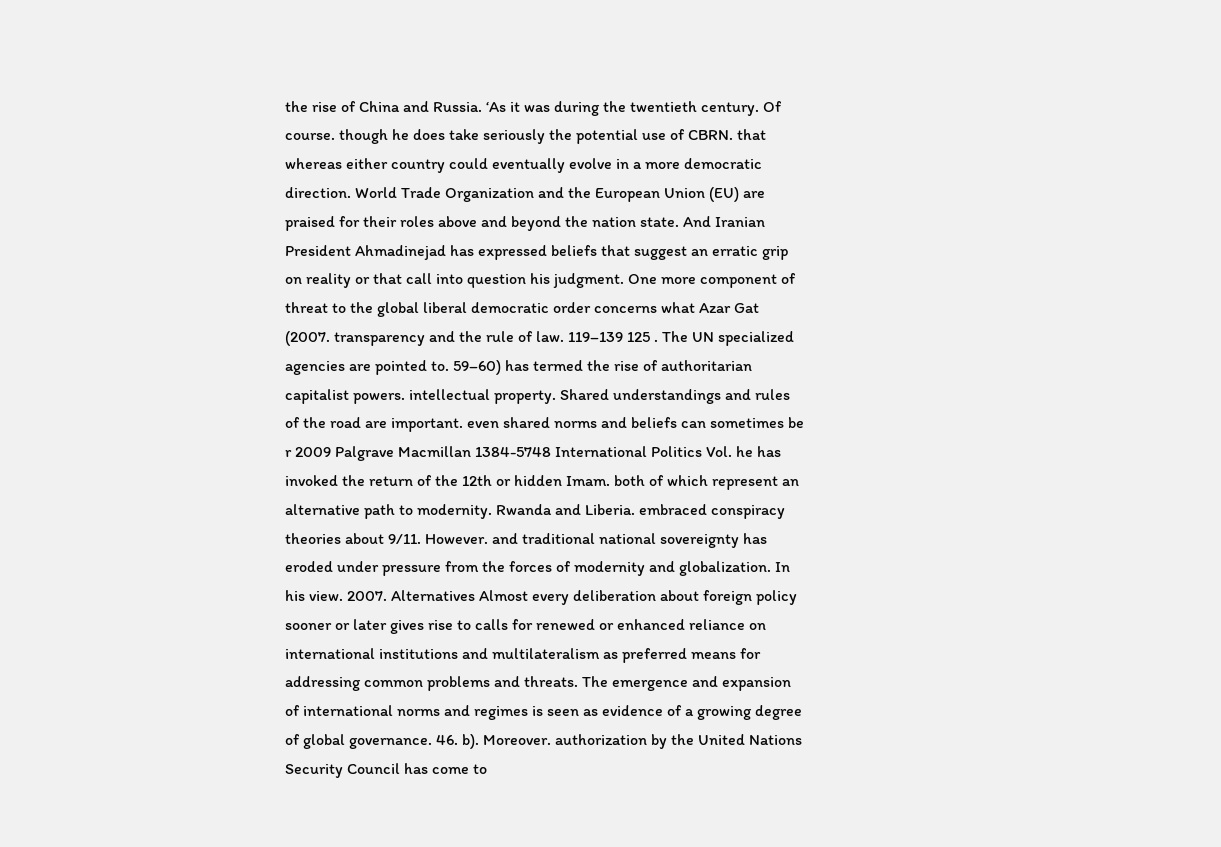the rise of China and Russia. ‘As it was during the twentieth century. Of course. though he does take seriously the potential use of CBRN. that whereas either country could eventually evolve in a more democratic direction. World Trade Organization and the European Union (EU) are praised for their roles above and beyond the nation state. And Iranian President Ahmadinejad has expressed beliefs that suggest an erratic grip on reality or that call into question his judgment. One more component of threat to the global liberal democratic order concerns what Azar Gat (2007. transparency and the rule of law. 119–139 125 . The UN specialized agencies are pointed to. 59–60) has termed the rise of authoritarian capitalist powers. intellectual property. Shared understandings and rules of the road are important. even shared norms and beliefs can sometimes be r 2009 Palgrave Macmillan 1384-5748 International Politics Vol. he has invoked the return of the 12th or hidden Imam. both of which represent an alternative path to modernity. Rwanda and Liberia. embraced conspiracy theories about 9/11. However. and traditional national sovereignty has eroded under pressure from the forces of modernity and globalization. In his view. 2007. Alternatives Almost every deliberation about foreign policy sooner or later gives rise to calls for renewed or enhanced reliance on international institutions and multilateralism as preferred means for addressing common problems and threats. The emergence and expansion of international norms and regimes is seen as evidence of a growing degree of global governance. 46. b). Moreover. authorization by the United Nations Security Council has come to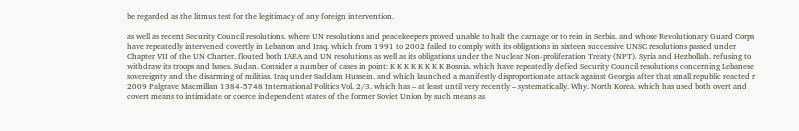be regarded as the litmus test for the legitimacy of any foreign intervention.

as well as recent Security Council resolutions. where UN resolutions and peacekeepers proved unable to halt the carnage or to rein in Serbia. and whose Revolutionary Guard Corps have repeatedly intervened covertly in Lebanon and Iraq. which from 1991 to 2002 failed to comply with its obligations in sixteen successive UNSC resolutions passed under Chapter VII of the UN Charter. flouted both IAEA and UN resolutions as well as its obligations under the Nuclear Non-proliferation Treaty (NPT). Syria and Hezbollah. refusing to withdraw its troops and bases. Sudan. Consider a number of cases in point: K K K K K K K K Bosnia. which have repeatedly defied Security Council resolutions concerning Lebanese sovereignty and the disarming of militias. Iraq under Saddam Hussein. and which launched a manifestly disproportionate attack against Georgia after that small republic reacted r 2009 Palgrave Macmillan 1384-5748 International Politics Vol. 2/3. which has – at least until very recently – systematically. Why. North Korea. which has used both overt and covert means to intimidate or coerce independent states of the former Soviet Union by such means as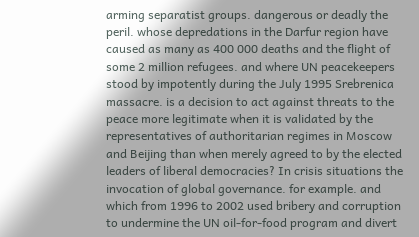arming separatist groups. dangerous or deadly the peril. whose depredations in the Darfur region have caused as many as 400 000 deaths and the flight of some 2 million refugees. and where UN peacekeepers stood by impotently during the July 1995 Srebrenica massacre. is a decision to act against threats to the peace more legitimate when it is validated by the representatives of authoritarian regimes in Moscow and Beijing than when merely agreed to by the elected leaders of liberal democracies? In crisis situations the invocation of global governance. for example. and which from 1996 to 2002 used bribery and corruption to undermine the UN oil-for-food program and divert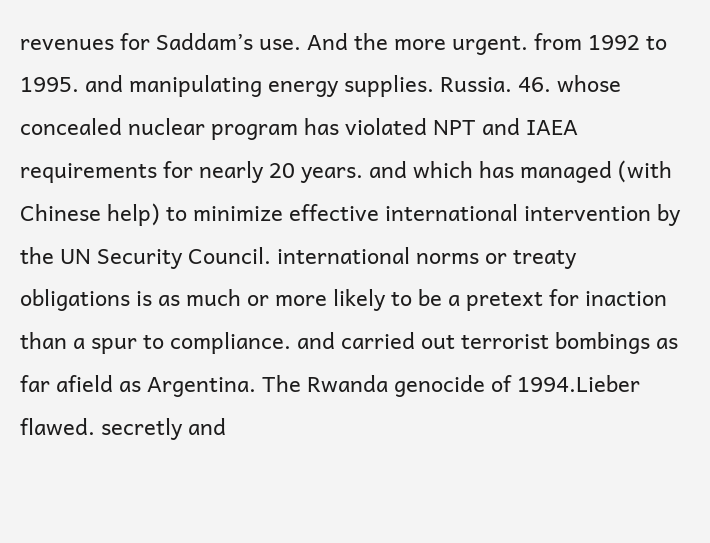revenues for Saddam’s use. And the more urgent. from 1992 to 1995. and manipulating energy supplies. Russia. 46. whose concealed nuclear program has violated NPT and IAEA requirements for nearly 20 years. and which has managed (with Chinese help) to minimize effective international intervention by the UN Security Council. international norms or treaty obligations is as much or more likely to be a pretext for inaction than a spur to compliance. and carried out terrorist bombings as far afield as Argentina. The Rwanda genocide of 1994.Lieber flawed. secretly and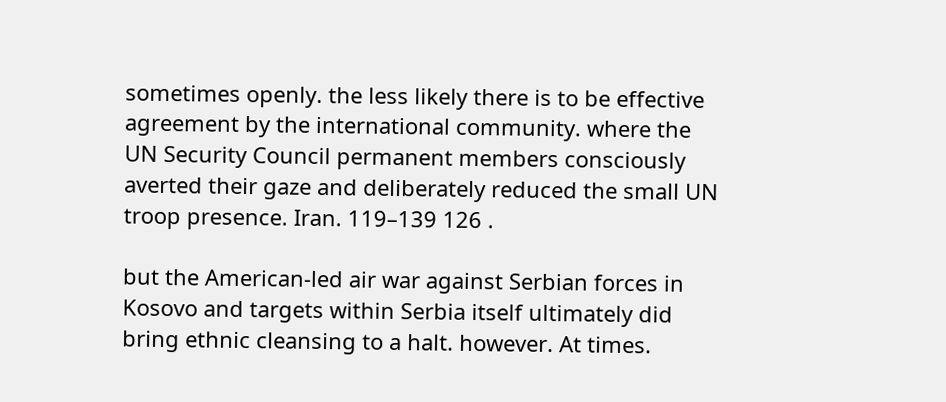sometimes openly. the less likely there is to be effective agreement by the international community. where the UN Security Council permanent members consciously averted their gaze and deliberately reduced the small UN troop presence. Iran. 119–139 126 .

but the American-led air war against Serbian forces in Kosovo and targets within Serbia itself ultimately did bring ethnic cleansing to a halt. however. At times.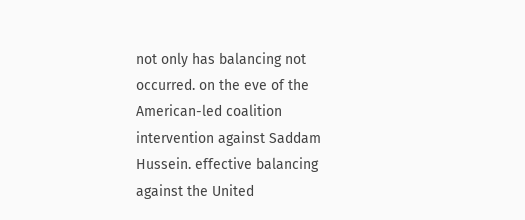not only has balancing not occurred. on the eve of the American-led coalition intervention against Saddam Hussein. effective balancing against the United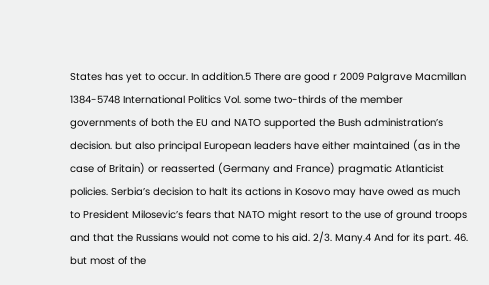States has yet to occur. In addition.5 There are good r 2009 Palgrave Macmillan 1384-5748 International Politics Vol. some two-thirds of the member governments of both the EU and NATO supported the Bush administration’s decision. but also principal European leaders have either maintained (as in the case of Britain) or reasserted (Germany and France) pragmatic Atlanticist policies. Serbia’s decision to halt its actions in Kosovo may have owed as much to President Milosevic’s fears that NATO might resort to the use of ground troops and that the Russians would not come to his aid. 2/3. Many.4 And for its part. 46. but most of the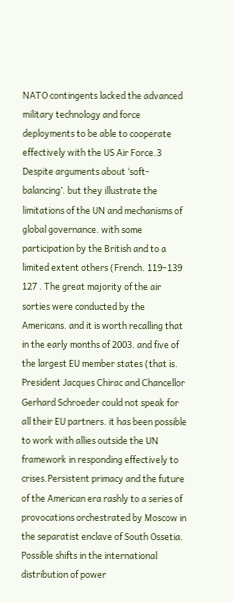NATO contingents lacked the advanced military technology and force deployments to be able to cooperate effectively with the US Air Force.3 Despite arguments about ‘soft-balancing’. but they illustrate the limitations of the UN and mechanisms of global governance. with some participation by the British and to a limited extent others (French. 119–139 127 . The great majority of the air sorties were conducted by the Americans. and it is worth recalling that in the early months of 2003. and five of the largest EU member states (that is. President Jacques Chirac and Chancellor Gerhard Schroeder could not speak for all their EU partners. it has been possible to work with allies outside the UN framework in responding effectively to crises.Persistent primacy and the future of the American era rashly to a series of provocations orchestrated by Moscow in the separatist enclave of South Ossetia. Possible shifts in the international distribution of power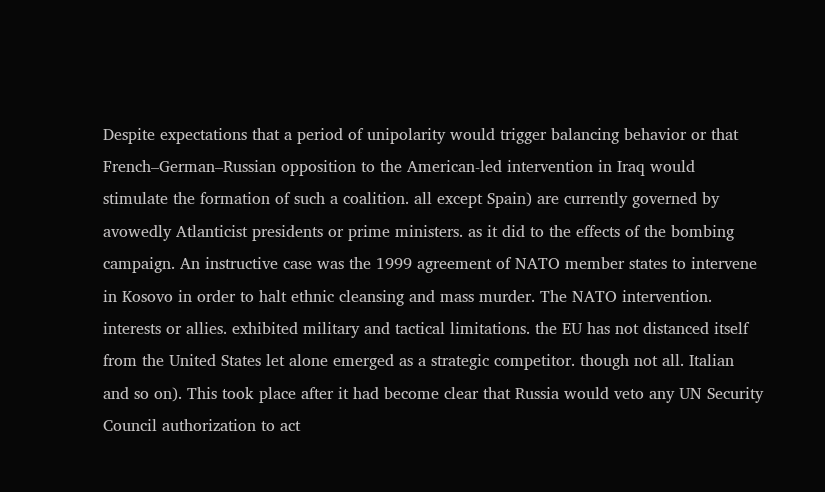Despite expectations that a period of unipolarity would trigger balancing behavior or that French–German–Russian opposition to the American-led intervention in Iraq would stimulate the formation of such a coalition. all except Spain) are currently governed by avowedly Atlanticist presidents or prime ministers. as it did to the effects of the bombing campaign. An instructive case was the 1999 agreement of NATO member states to intervene in Kosovo in order to halt ethnic cleansing and mass murder. The NATO intervention. interests or allies. exhibited military and tactical limitations. the EU has not distanced itself from the United States let alone emerged as a strategic competitor. though not all. Italian and so on). This took place after it had become clear that Russia would veto any UN Security Council authorization to act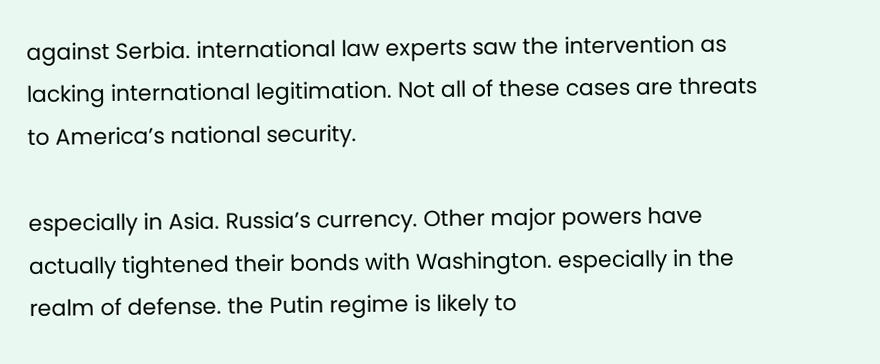against Serbia. international law experts saw the intervention as lacking international legitimation. Not all of these cases are threats to America’s national security.

especially in Asia. Russia’s currency. Other major powers have actually tightened their bonds with Washington. especially in the realm of defense. the Putin regime is likely to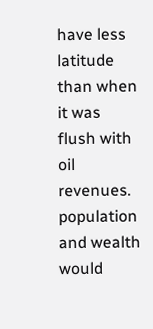have less latitude than when it was flush with oil revenues. population and wealth would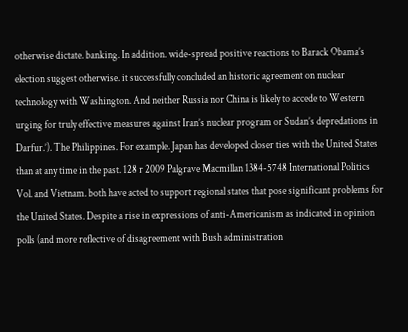otherwise dictate. banking. In addition. wide-spread positive reactions to Barack Obama’s election suggest otherwise. it successfully concluded an historic agreement on nuclear technology with Washington. And neither Russia nor China is likely to accede to Western urging for truly effective measures against Iran’s nuclear program or Sudan’s depredations in Darfur.’). The Philippines. For example. Japan has developed closer ties with the United States than at any time in the past. 128 r 2009 Palgrave Macmillan 1384-5748 International Politics Vol. and Vietnam. both have acted to support regional states that pose significant problems for the United States. Despite a rise in expressions of anti-Americanism as indicated in opinion polls (and more reflective of disagreement with Bush administration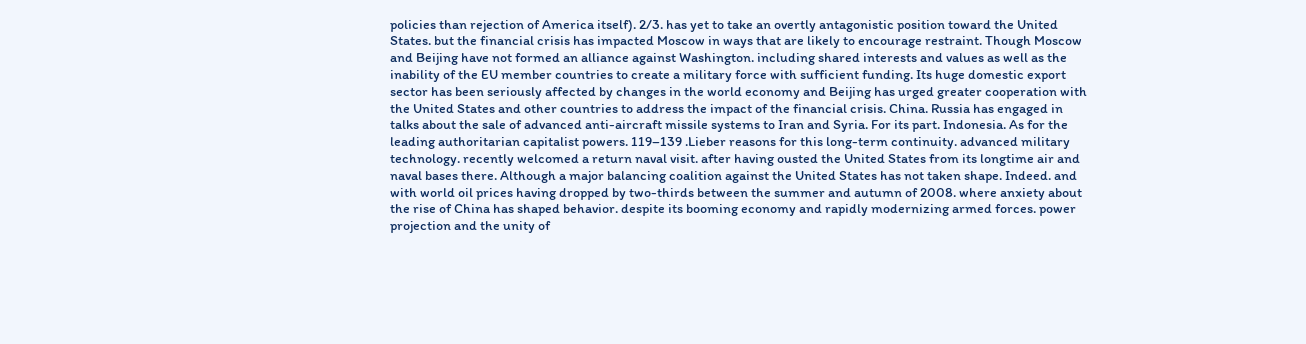policies than rejection of America itself). 2/3. has yet to take an overtly antagonistic position toward the United States. but the financial crisis has impacted Moscow in ways that are likely to encourage restraint. Though Moscow and Beijing have not formed an alliance against Washington. including shared interests and values as well as the inability of the EU member countries to create a military force with sufficient funding. Its huge domestic export sector has been seriously affected by changes in the world economy and Beijing has urged greater cooperation with the United States and other countries to address the impact of the financial crisis. China. Russia has engaged in talks about the sale of advanced anti-aircraft missile systems to Iran and Syria. For its part. Indonesia. As for the leading authoritarian capitalist powers. 119–139 .Lieber reasons for this long-term continuity. advanced military technology. recently welcomed a return naval visit. after having ousted the United States from its longtime air and naval bases there. Although a major balancing coalition against the United States has not taken shape. Indeed. and with world oil prices having dropped by two-thirds between the summer and autumn of 2008. where anxiety about the rise of China has shaped behavior. despite its booming economy and rapidly modernizing armed forces. power projection and the unity of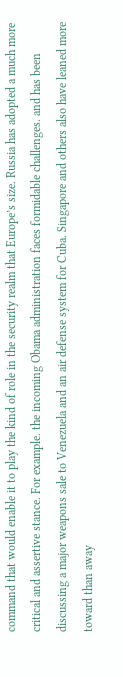command that would enable it to play the kind of role in the security realm that Europe’s size. Russia has adopted a much more critical and assertive stance. For example. the incoming Obama administration faces formidable challenges. and has been discussing a major weapons sale to Venezuela and an air defense system for Cuba. Singapore and others also have leaned more toward than away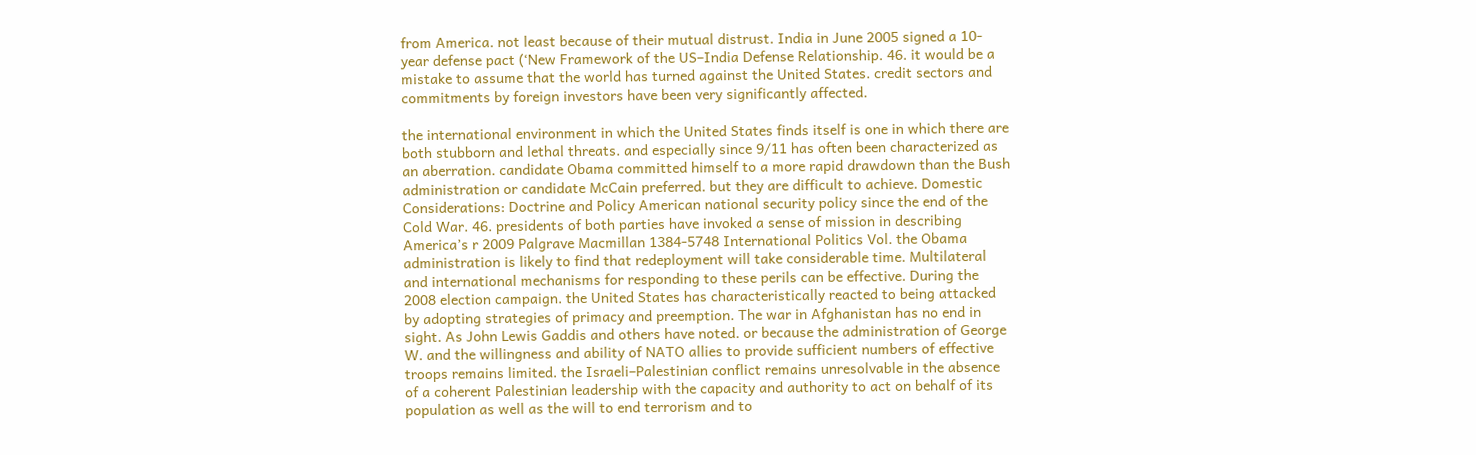from America. not least because of their mutual distrust. India in June 2005 signed a 10-year defense pact (‘New Framework of the US–India Defense Relationship. 46. it would be a mistake to assume that the world has turned against the United States. credit sectors and commitments by foreign investors have been very significantly affected.

the international environment in which the United States finds itself is one in which there are both stubborn and lethal threats. and especially since 9/11 has often been characterized as an aberration. candidate Obama committed himself to a more rapid drawdown than the Bush administration or candidate McCain preferred. but they are difficult to achieve. Domestic Considerations: Doctrine and Policy American national security policy since the end of the Cold War. 46. presidents of both parties have invoked a sense of mission in describing America’s r 2009 Palgrave Macmillan 1384-5748 International Politics Vol. the Obama administration is likely to find that redeployment will take considerable time. Multilateral and international mechanisms for responding to these perils can be effective. During the 2008 election campaign. the United States has characteristically reacted to being attacked by adopting strategies of primacy and preemption. The war in Afghanistan has no end in sight. As John Lewis Gaddis and others have noted. or because the administration of George W. and the willingness and ability of NATO allies to provide sufficient numbers of effective troops remains limited. the Israeli–Palestinian conflict remains unresolvable in the absence of a coherent Palestinian leadership with the capacity and authority to act on behalf of its population as well as the will to end terrorism and to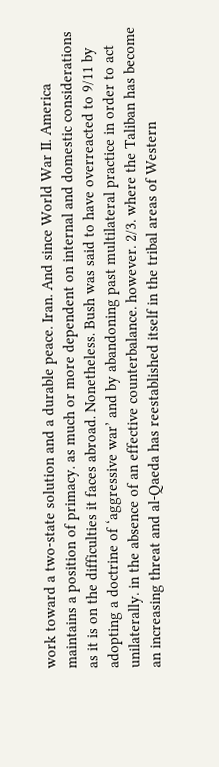work toward a two-state solution and a durable peace. Iran. And since World War II. America maintains a position of primacy. as much or more dependent on internal and domestic considerations as it is on the difficulties it faces abroad. Nonetheless. Bush was said to have overreacted to 9/11 by adopting a doctrine of ‘aggressive war’ and by abandoning past multilateral practice in order to act unilaterally. in the absence of an effective counterbalance. however. 2/3. where the Taliban has become an increasing threat and al-Qaeda has reestablished itself in the tribal areas of Western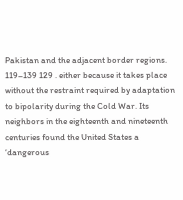Pakistan and the adjacent border regions. 119–139 129 . either because it takes place without the restraint required by adaptation to bipolarity during the Cold War. Its neighbors in the eighteenth and nineteenth centuries found the United States a ‘dangerous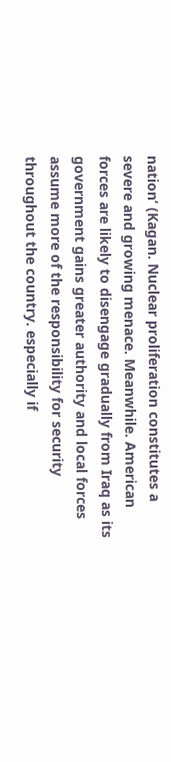nation’ (Kagan. Nuclear proliferation constitutes a severe and growing menace. Meanwhile. American forces are likely to disengage gradually from Iraq as its government gains greater authority and local forces assume more of the responsibility for security throughout the country. especially if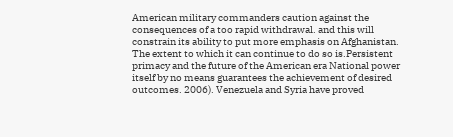American military commanders caution against the consequences of a too rapid withdrawal. and this will constrain its ability to put more emphasis on Afghanistan. The extent to which it can continue to do so is.Persistent primacy and the future of the American era National power itself by no means guarantees the achievement of desired outcomes. 2006). Venezuela and Syria have proved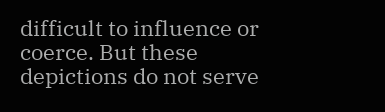difficult to influence or coerce. But these depictions do not serve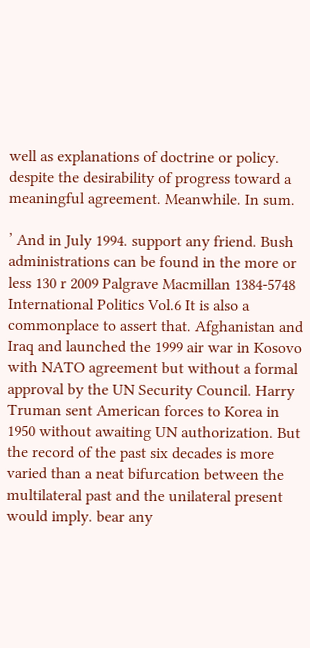well as explanations of doctrine or policy. despite the desirability of progress toward a meaningful agreement. Meanwhile. In sum.

’ And in July 1994. support any friend. Bush administrations can be found in the more or less 130 r 2009 Palgrave Macmillan 1384-5748 International Politics Vol.6 It is also a commonplace to assert that. Afghanistan and Iraq and launched the 1999 air war in Kosovo with NATO agreement but without a formal approval by the UN Security Council. Harry Truman sent American forces to Korea in 1950 without awaiting UN authorization. But the record of the past six decades is more varied than a neat bifurcation between the multilateral past and the unilateral present would imply. bear any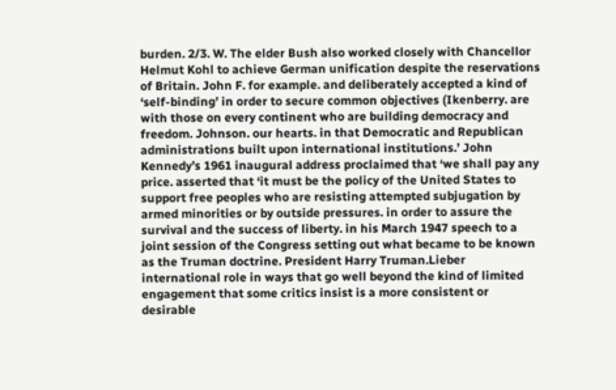burden. 2/3. W. The elder Bush also worked closely with Chancellor Helmut Kohl to achieve German unification despite the reservations of Britain. John F. for example. and deliberately accepted a kind of ‘self-binding’ in order to secure common objectives (Ikenberry. are with those on every continent who are building democracy and freedom. Johnson. our hearts. in that Democratic and Republican administrations built upon international institutions.’ John Kennedy’s 1961 inaugural address proclaimed that ‘we shall pay any price. asserted that ‘it must be the policy of the United States to support free peoples who are resisting attempted subjugation by armed minorities or by outside pressures. in order to assure the survival and the success of liberty. in his March 1947 speech to a joint session of the Congress setting out what became to be known as the Truman doctrine. President Harry Truman.Lieber international role in ways that go well beyond the kind of limited engagement that some critics insist is a more consistent or desirable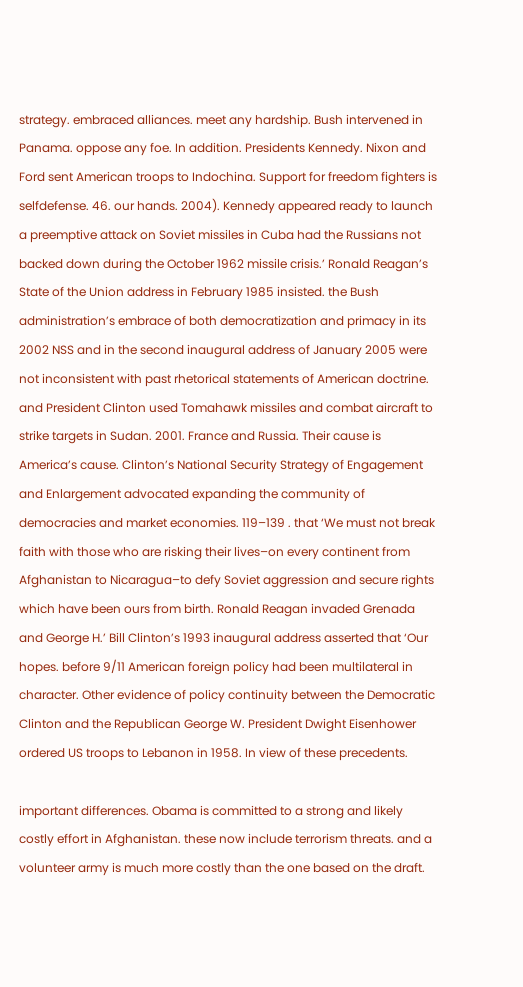strategy. embraced alliances. meet any hardship. Bush intervened in Panama. oppose any foe. In addition. Presidents Kennedy. Nixon and Ford sent American troops to Indochina. Support for freedom fighters is selfdefense. 46. our hands. 2004). Kennedy appeared ready to launch a preemptive attack on Soviet missiles in Cuba had the Russians not backed down during the October 1962 missile crisis.’ Ronald Reagan’s State of the Union address in February 1985 insisted. the Bush administration’s embrace of both democratization and primacy in its 2002 NSS and in the second inaugural address of January 2005 were not inconsistent with past rhetorical statements of American doctrine. and President Clinton used Tomahawk missiles and combat aircraft to strike targets in Sudan. 2001. France and Russia. Their cause is America’s cause. Clinton’s National Security Strategy of Engagement and Enlargement advocated expanding the community of democracies and market economies. 119–139 . that ‘We must not break faith with those who are risking their lives–on every continent from Afghanistan to Nicaragua–to defy Soviet aggression and secure rights which have been ours from birth. Ronald Reagan invaded Grenada and George H.’ Bill Clinton’s 1993 inaugural address asserted that ‘Our hopes. before 9/11 American foreign policy had been multilateral in character. Other evidence of policy continuity between the Democratic Clinton and the Republican George W. President Dwight Eisenhower ordered US troops to Lebanon in 1958. In view of these precedents.

important differences. Obama is committed to a strong and likely costly effort in Afghanistan. these now include terrorism threats. and a volunteer army is much more costly than the one based on the draft.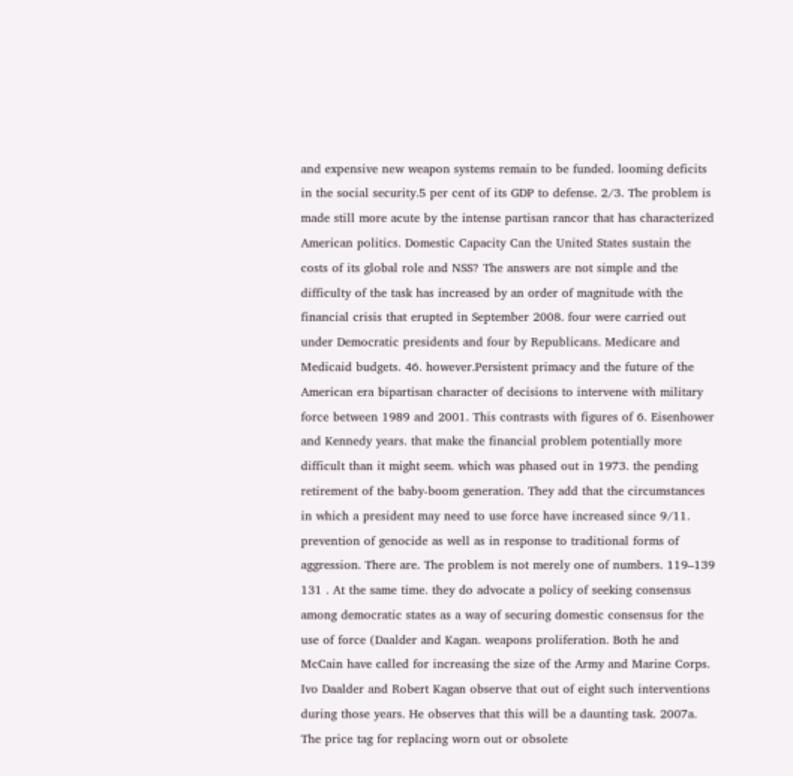and expensive new weapon systems remain to be funded. looming deficits in the social security.5 per cent of its GDP to defense. 2/3. The problem is made still more acute by the intense partisan rancor that has characterized American politics. Domestic Capacity Can the United States sustain the costs of its global role and NSS? The answers are not simple and the difficulty of the task has increased by an order of magnitude with the financial crisis that erupted in September 2008. four were carried out under Democratic presidents and four by Republicans. Medicare and Medicaid budgets. 46. however.Persistent primacy and the future of the American era bipartisan character of decisions to intervene with military force between 1989 and 2001. This contrasts with figures of 6. Eisenhower and Kennedy years. that make the financial problem potentially more difficult than it might seem. which was phased out in 1973. the pending retirement of the baby-boom generation. They add that the circumstances in which a president may need to use force have increased since 9/11. prevention of genocide as well as in response to traditional forms of aggression. There are. The problem is not merely one of numbers. 119–139 131 . At the same time. they do advocate a policy of seeking consensus among democratic states as a way of securing domestic consensus for the use of force (Daalder and Kagan. weapons proliferation. Both he and McCain have called for increasing the size of the Army and Marine Corps. Ivo Daalder and Robert Kagan observe that out of eight such interventions during those years. He observes that this will be a daunting task. 2007a. The price tag for replacing worn out or obsolete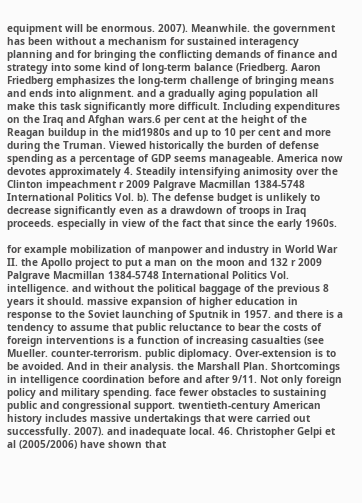equipment will be enormous. 2007). Meanwhile. the government has been without a mechanism for sustained interagency planning and for bringing the conflicting demands of finance and strategy into some kind of long-term balance (Friedberg. Aaron Friedberg emphasizes the long-term challenge of bringing means and ends into alignment. and a gradually aging population all make this task significantly more difficult. Including expenditures on the Iraq and Afghan wars.6 per cent at the height of the Reagan buildup in the mid1980s and up to 10 per cent and more during the Truman. Viewed historically the burden of defense spending as a percentage of GDP seems manageable. America now devotes approximately 4. Steadily intensifying animosity over the Clinton impeachment r 2009 Palgrave Macmillan 1384-5748 International Politics Vol. b). The defense budget is unlikely to decrease significantly even as a drawdown of troops in Iraq proceeds. especially in view of the fact that since the early 1960s.

for example mobilization of manpower and industry in World War II. the Apollo project to put a man on the moon and 132 r 2009 Palgrave Macmillan 1384-5748 International Politics Vol. intelligence. and without the political baggage of the previous 8 years it should. massive expansion of higher education in response to the Soviet launching of Sputnik in 1957. and there is a tendency to assume that public reluctance to bear the costs of foreign interventions is a function of increasing casualties (see Mueller. counter-terrorism. public diplomacy. Over-extension is to be avoided. And in their analysis. the Marshall Plan. Shortcomings in intelligence coordination before and after 9/11. Not only foreign policy and military spending. face fewer obstacles to sustaining public and congressional support. twentieth-century American history includes massive undertakings that were carried out successfully. 2007). and inadequate local. 46. Christopher Gelpi et al (2005/2006) have shown that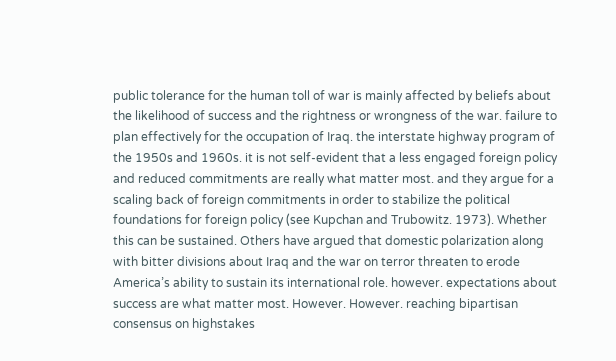public tolerance for the human toll of war is mainly affected by beliefs about the likelihood of success and the rightness or wrongness of the war. failure to plan effectively for the occupation of Iraq. the interstate highway program of the 1950s and 1960s. it is not self-evident that a less engaged foreign policy and reduced commitments are really what matter most. and they argue for a scaling back of foreign commitments in order to stabilize the political foundations for foreign policy (see Kupchan and Trubowitz. 1973). Whether this can be sustained. Others have argued that domestic polarization along with bitter divisions about Iraq and the war on terror threaten to erode America’s ability to sustain its international role. however. expectations about success are what matter most. However. However. reaching bipartisan consensus on highstakes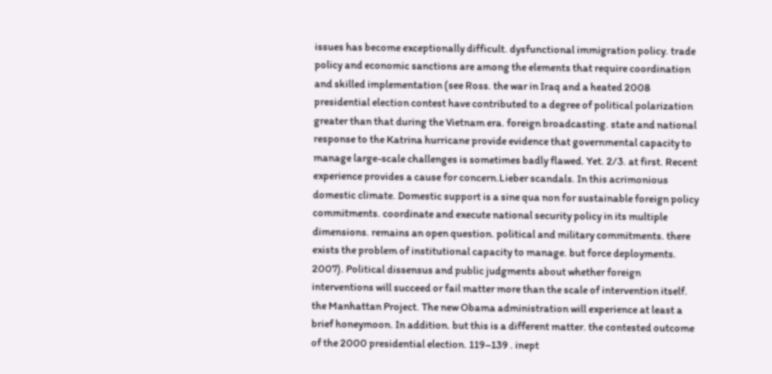issues has become exceptionally difficult. dysfunctional immigration policy. trade policy and economic sanctions are among the elements that require coordination and skilled implementation (see Ross. the war in Iraq and a heated 2008 presidential election contest have contributed to a degree of political polarization greater than that during the Vietnam era. foreign broadcasting. state and national response to the Katrina hurricane provide evidence that governmental capacity to manage large-scale challenges is sometimes badly flawed. Yet. 2/3. at first. Recent experience provides a cause for concern.Lieber scandals. In this acrimonious domestic climate. Domestic support is a sine qua non for sustainable foreign policy commitments. coordinate and execute national security policy in its multiple dimensions. remains an open question. political and military commitments. there exists the problem of institutional capacity to manage. but force deployments. 2007). Political dissensus and public judgments about whether foreign interventions will succeed or fail matter more than the scale of intervention itself. the Manhattan Project. The new Obama administration will experience at least a brief honeymoon. In addition. but this is a different matter. the contested outcome of the 2000 presidential election. 119–139 . inept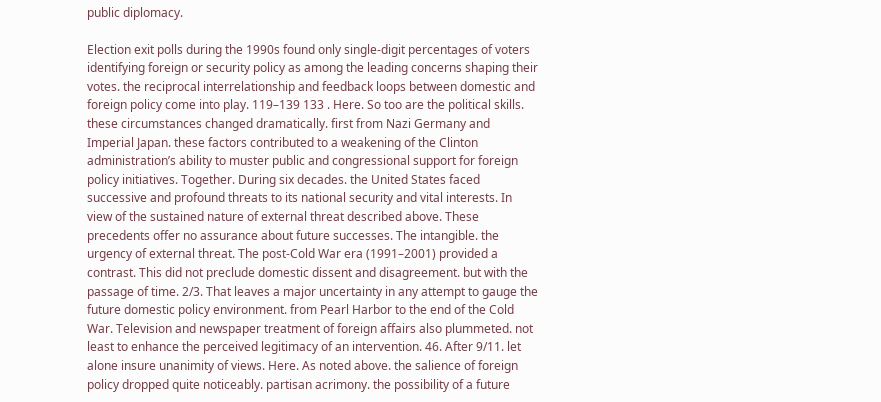public diplomacy.

Election exit polls during the 1990s found only single-digit percentages of voters identifying foreign or security policy as among the leading concerns shaping their votes. the reciprocal interrelationship and feedback loops between domestic and foreign policy come into play. 119–139 133 . Here. So too are the political skills. these circumstances changed dramatically. first from Nazi Germany and Imperial Japan. these factors contributed to a weakening of the Clinton administration’s ability to muster public and congressional support for foreign policy initiatives. Together. During six decades. the United States faced successive and profound threats to its national security and vital interests. In view of the sustained nature of external threat described above. These precedents offer no assurance about future successes. The intangible. the urgency of external threat. The post-Cold War era (1991–2001) provided a contrast. This did not preclude domestic dissent and disagreement. but with the passage of time. 2/3. That leaves a major uncertainty in any attempt to gauge the future domestic policy environment. from Pearl Harbor to the end of the Cold War. Television and newspaper treatment of foreign affairs also plummeted. not least to enhance the perceived legitimacy of an intervention. 46. After 9/11. let alone insure unanimity of views. Here. As noted above. the salience of foreign policy dropped quite noticeably. partisan acrimony. the possibility of a future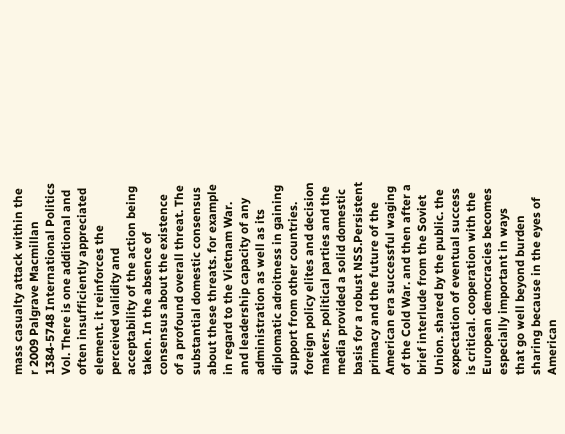mass casualty attack within the r 2009 Palgrave Macmillan 1384-5748 International Politics Vol. There is one additional and often insufficiently appreciated element. it reinforces the perceived validity and acceptability of the action being taken. In the absence of consensus about the existence of a profound overall threat. The substantial domestic consensus about these threats. for example in regard to the Vietnam War. and leadership capacity of any administration as well as its diplomatic adroitness in gaining support from other countries. foreign policy elites and decision makers. political parties and the media provided a solid domestic basis for a robust NSS.Persistent primacy and the future of the American era successful waging of the Cold War. and then after a brief interlude from the Soviet Union. shared by the public. the expectation of eventual success is critical. cooperation with the European democracies becomes especially important in ways that go well beyond burden sharing because in the eyes of American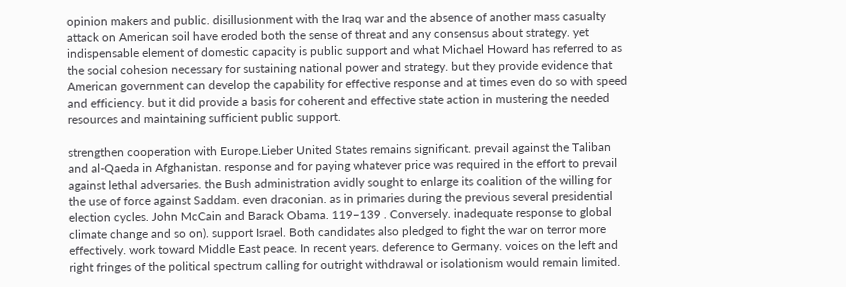opinion makers and public. disillusionment with the Iraq war and the absence of another mass casualty attack on American soil have eroded both the sense of threat and any consensus about strategy. yet indispensable element of domestic capacity is public support and what Michael Howard has referred to as the social cohesion necessary for sustaining national power and strategy. but they provide evidence that American government can develop the capability for effective response and at times even do so with speed and efficiency. but it did provide a basis for coherent and effective state action in mustering the needed resources and maintaining sufficient public support.

strengthen cooperation with Europe.Lieber United States remains significant. prevail against the Taliban and al-Qaeda in Afghanistan. response and for paying whatever price was required in the effort to prevail against lethal adversaries. the Bush administration avidly sought to enlarge its coalition of the willing for the use of force against Saddam. even draconian. as in primaries during the previous several presidential election cycles. John McCain and Barack Obama. 119–139 . Conversely. inadequate response to global climate change and so on). support Israel. Both candidates also pledged to fight the war on terror more effectively. work toward Middle East peace. In recent years. deference to Germany. voices on the left and right fringes of the political spectrum calling for outright withdrawal or isolationism would remain limited.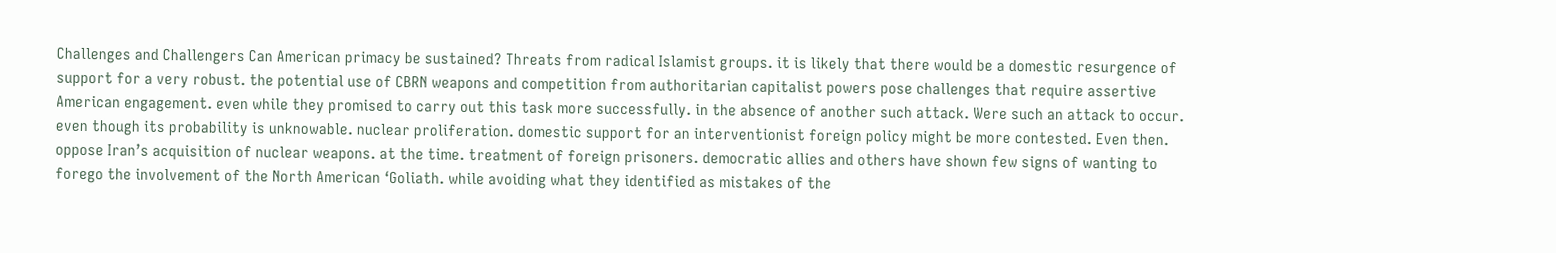Challenges and Challengers Can American primacy be sustained? Threats from radical Islamist groups. it is likely that there would be a domestic resurgence of support for a very robust. the potential use of CBRN weapons and competition from authoritarian capitalist powers pose challenges that require assertive American engagement. even while they promised to carry out this task more successfully. in the absence of another such attack. Were such an attack to occur. even though its probability is unknowable. nuclear proliferation. domestic support for an interventionist foreign policy might be more contested. Even then. oppose Iran’s acquisition of nuclear weapons. at the time. treatment of foreign prisoners. democratic allies and others have shown few signs of wanting to forego the involvement of the North American ‘Goliath. while avoiding what they identified as mistakes of the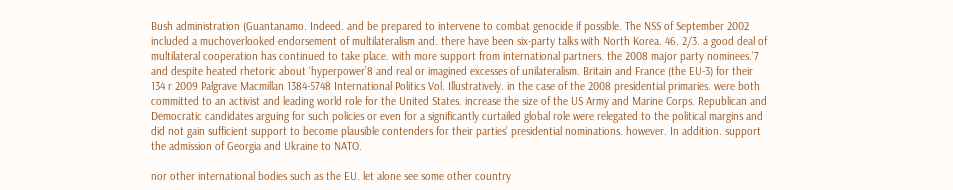Bush administration (Guantanamo. Indeed. and be prepared to intervene to combat genocide if possible. The NSS of September 2002 included a muchoverlooked endorsement of multilateralism and. there have been six-party talks with North Korea. 46. 2/3. a good deal of multilateral cooperation has continued to take place. with more support from international partners. the 2008 major party nominees.’7 and despite heated rhetoric about ‘hyperpower’8 and real or imagined excesses of unilateralism. Britain and France (the EU-3) for their 134 r 2009 Palgrave Macmillan 1384-5748 International Politics Vol. Illustratively. in the case of the 2008 presidential primaries. were both committed to an activist and leading world role for the United States. increase the size of the US Army and Marine Corps. Republican and Democratic candidates arguing for such policies or even for a significantly curtailed global role were relegated to the political margins and did not gain sufficient support to become plausible contenders for their parties’ presidential nominations. however. In addition. support the admission of Georgia and Ukraine to NATO.

nor other international bodies such as the EU. let alone see some other country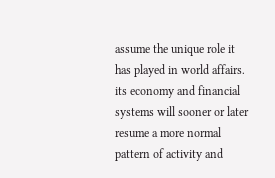assume the unique role it has played in world affairs. its economy and financial systems will sooner or later resume a more normal pattern of activity and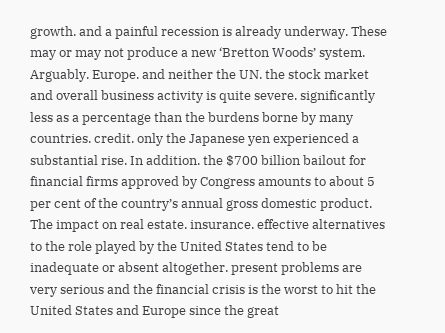growth. and a painful recession is already underway. These may or may not produce a new ‘Bretton Woods’ system. Arguably. Europe. and neither the UN. the stock market and overall business activity is quite severe. significantly less as a percentage than the burdens borne by many countries. credit. only the Japanese yen experienced a substantial rise. In addition. the $700 billion bailout for financial firms approved by Congress amounts to about 5 per cent of the country’s annual gross domestic product. The impact on real estate. insurance. effective alternatives to the role played by the United States tend to be inadequate or absent altogether. present problems are very serious and the financial crisis is the worst to hit the United States and Europe since the great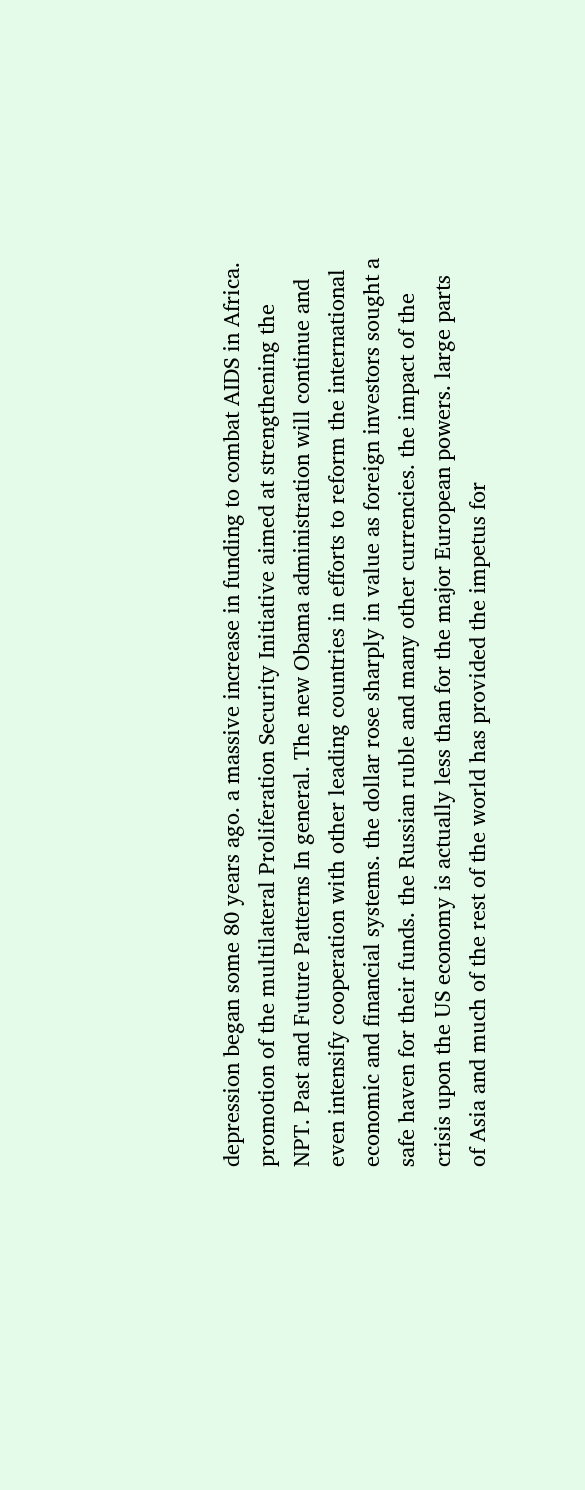depression began some 80 years ago. a massive increase in funding to combat AIDS in Africa. promotion of the multilateral Proliferation Security Initiative aimed at strengthening the NPT. Past and Future Patterns In general. The new Obama administration will continue and even intensify cooperation with other leading countries in efforts to reform the international economic and financial systems. the dollar rose sharply in value as foreign investors sought a safe haven for their funds. the Russian ruble and many other currencies. the impact of the crisis upon the US economy is actually less than for the major European powers. large parts of Asia and much of the rest of the world has provided the impetus for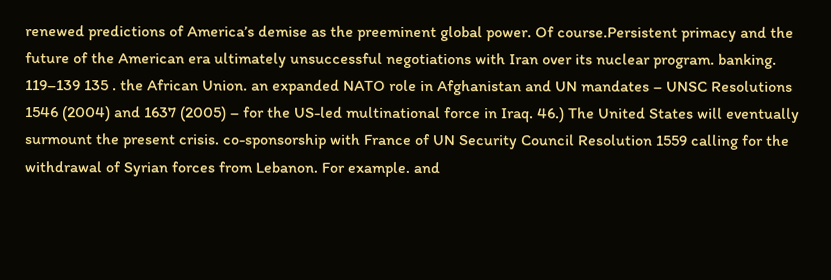renewed predictions of America’s demise as the preeminent global power. Of course.Persistent primacy and the future of the American era ultimately unsuccessful negotiations with Iran over its nuclear program. banking. 119–139 135 . the African Union. an expanded NATO role in Afghanistan and UN mandates – UNSC Resolutions 1546 (2004) and 1637 (2005) – for the US-led multinational force in Iraq. 46.) The United States will eventually surmount the present crisis. co-sponsorship with France of UN Security Council Resolution 1559 calling for the withdrawal of Syrian forces from Lebanon. For example. and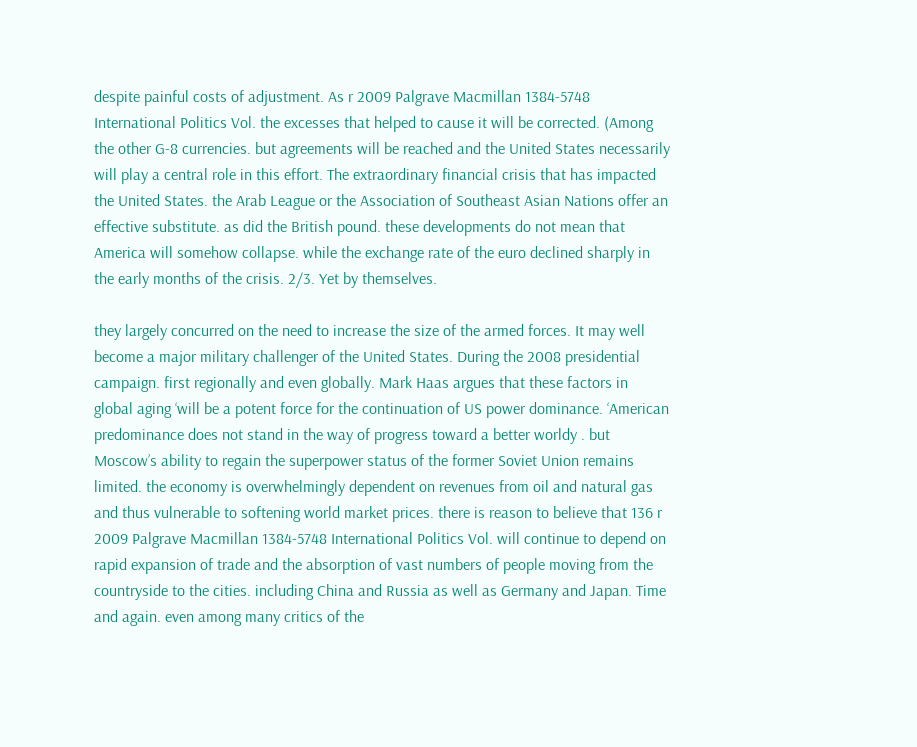despite painful costs of adjustment. As r 2009 Palgrave Macmillan 1384-5748 International Politics Vol. the excesses that helped to cause it will be corrected. (Among the other G-8 currencies. but agreements will be reached and the United States necessarily will play a central role in this effort. The extraordinary financial crisis that has impacted the United States. the Arab League or the Association of Southeast Asian Nations offer an effective substitute. as did the British pound. these developments do not mean that America will somehow collapse. while the exchange rate of the euro declined sharply in the early months of the crisis. 2/3. Yet by themselves.

they largely concurred on the need to increase the size of the armed forces. It may well become a major military challenger of the United States. During the 2008 presidential campaign. first regionally and even globally. Mark Haas argues that these factors in global aging ‘will be a potent force for the continuation of US power dominance. ‘American predominance does not stand in the way of progress toward a better worldy . but Moscow’s ability to regain the superpower status of the former Soviet Union remains limited. the economy is overwhelmingly dependent on revenues from oil and natural gas and thus vulnerable to softening world market prices. there is reason to believe that 136 r 2009 Palgrave Macmillan 1384-5748 International Politics Vol. will continue to depend on rapid expansion of trade and the absorption of vast numbers of people moving from the countryside to the cities. including China and Russia as well as Germany and Japan. Time and again. even among many critics of the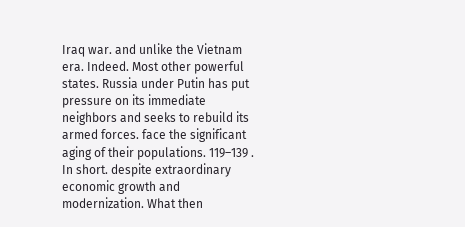Iraq war. and unlike the Vietnam era. Indeed. Most other powerful states. Russia under Putin has put pressure on its immediate neighbors and seeks to rebuild its armed forces. face the significant aging of their populations. 119–139 . In short. despite extraordinary economic growth and modernization. What then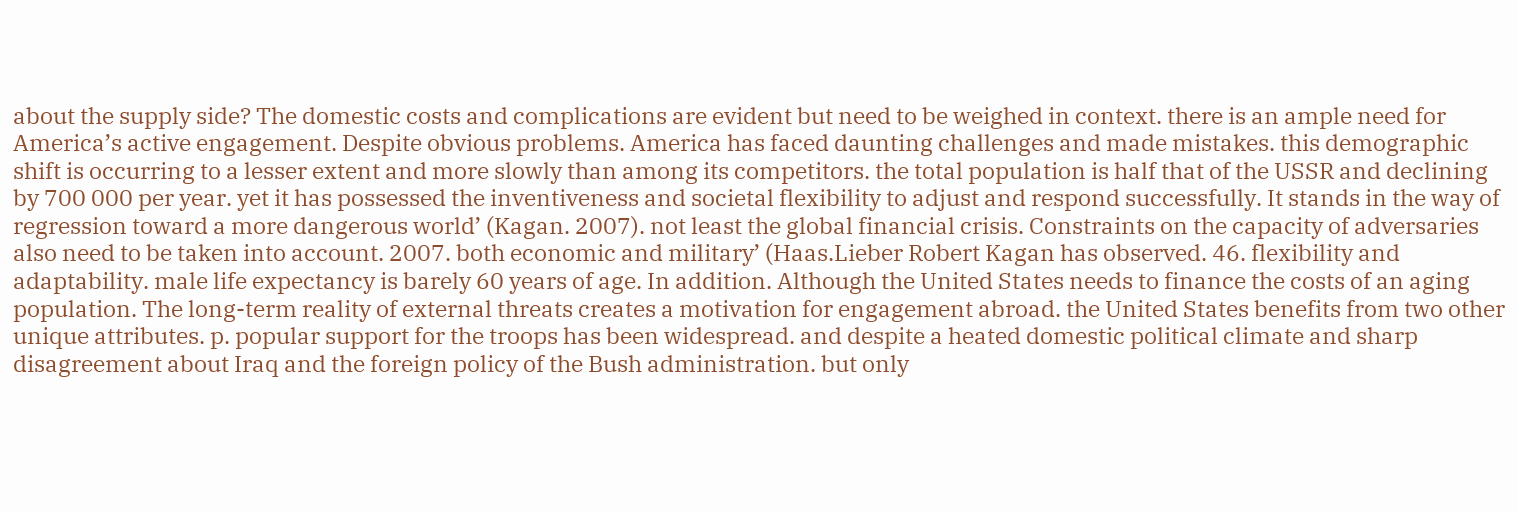about the supply side? The domestic costs and complications are evident but need to be weighed in context. there is an ample need for America’s active engagement. Despite obvious problems. America has faced daunting challenges and made mistakes. this demographic shift is occurring to a lesser extent and more slowly than among its competitors. the total population is half that of the USSR and declining by 700 000 per year. yet it has possessed the inventiveness and societal flexibility to adjust and respond successfully. It stands in the way of regression toward a more dangerous world’ (Kagan. 2007). not least the global financial crisis. Constraints on the capacity of adversaries also need to be taken into account. 2007. both economic and military’ (Haas.Lieber Robert Kagan has observed. 46. flexibility and adaptability. male life expectancy is barely 60 years of age. In addition. Although the United States needs to finance the costs of an aging population. The long-term reality of external threats creates a motivation for engagement abroad. the United States benefits from two other unique attributes. p. popular support for the troops has been widespread. and despite a heated domestic political climate and sharp disagreement about Iraq and the foreign policy of the Bush administration. but only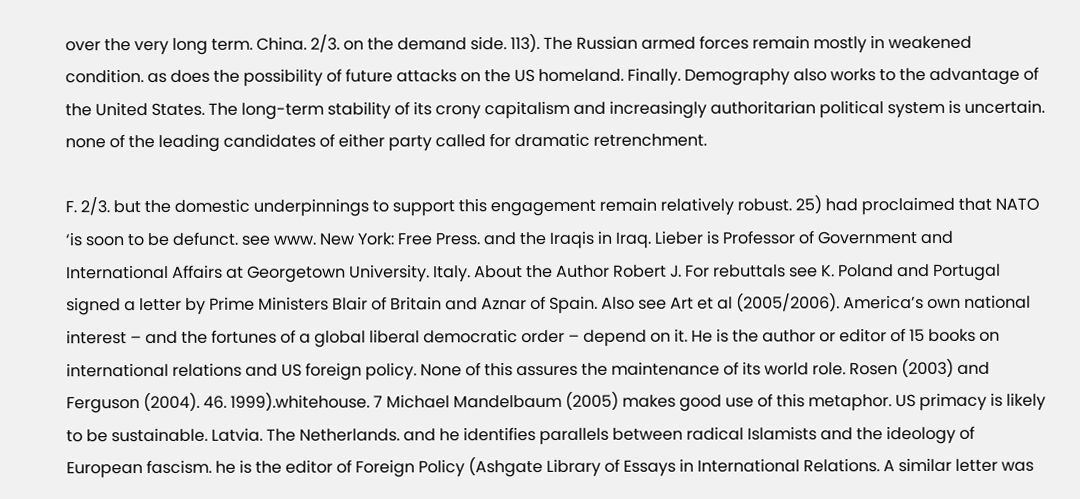over the very long term. China. 2/3. on the demand side. 113). The Russian armed forces remain mostly in weakened condition. as does the possibility of future attacks on the US homeland. Finally. Demography also works to the advantage of the United States. The long-term stability of its crony capitalism and increasingly authoritarian political system is uncertain. none of the leading candidates of either party called for dramatic retrenchment.

F. 2/3. but the domestic underpinnings to support this engagement remain relatively robust. 25) had proclaimed that NATO ‘is soon to be defunct. see www. New York: Free Press. and the Iraqis in Iraq. Lieber is Professor of Government and International Affairs at Georgetown University. Italy. About the Author Robert J. For rebuttals see K. Poland and Portugal signed a letter by Prime Ministers Blair of Britain and Aznar of Spain. Also see Art et al (2005/2006). America’s own national interest – and the fortunes of a global liberal democratic order – depend on it. He is the author or editor of 15 books on international relations and US foreign policy. None of this assures the maintenance of its world role. Rosen (2003) and Ferguson (2004). 46. 1999).whitehouse. 7 Michael Mandelbaum (2005) makes good use of this metaphor. US primacy is likely to be sustainable. Latvia. The Netherlands. and he identifies parallels between radical Islamists and the ideology of European fascism. he is the editor of Foreign Policy (Ashgate Library of Essays in International Relations. A similar letter was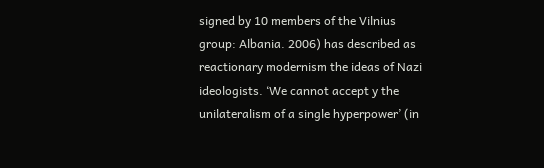signed by 10 members of the Vilnius group: Albania. 2006) has described as reactionary modernism the ideas of Nazi ideologists. ‘We cannot accept y the unilateralism of a single hyperpower’ (in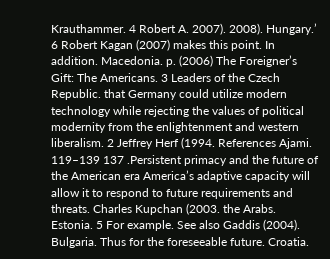Krauthammer. 4 Robert A. 2007). 2008). Hungary.’ 6 Robert Kagan (2007) makes this point. In addition. Macedonia. p. (2006) The Foreigner’s Gift: The Americans. 3 Leaders of the Czech Republic. that Germany could utilize modern technology while rejecting the values of political modernity from the enlightenment and western liberalism. 2 Jeffrey Herf (1994. References Ajami. 119–139 137 .Persistent primacy and the future of the American era America’s adaptive capacity will allow it to respond to future requirements and threats. Charles Kupchan (2003. the Arabs. Estonia. 5 For example. See also Gaddis (2004). Bulgaria. Thus for the foreseeable future. Croatia.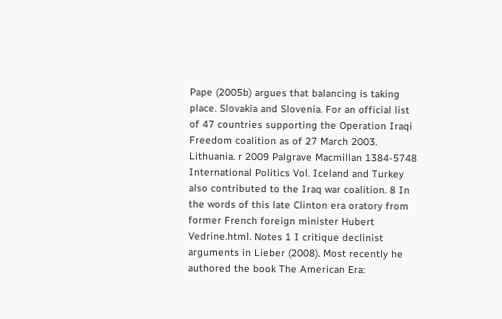Pape (2005b) argues that balancing is taking place. Slovakia and Slovenia. For an official list of 47 countries supporting the Operation Iraqi Freedom coalition as of 27 March 2003. Lithuania. r 2009 Palgrave Macmillan 1384-5748 International Politics Vol. Iceland and Turkey also contributed to the Iraq war coalition. 8 In the words of this late Clinton era oratory from former French foreign minister Hubert Vedrine.html. Notes 1 I critique declinist arguments in Lieber (2008). Most recently he authored the book The American Era: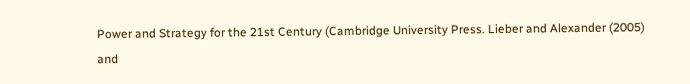Power and Strategy for the 21st Century (Cambridge University Press. Lieber and Alexander (2005) and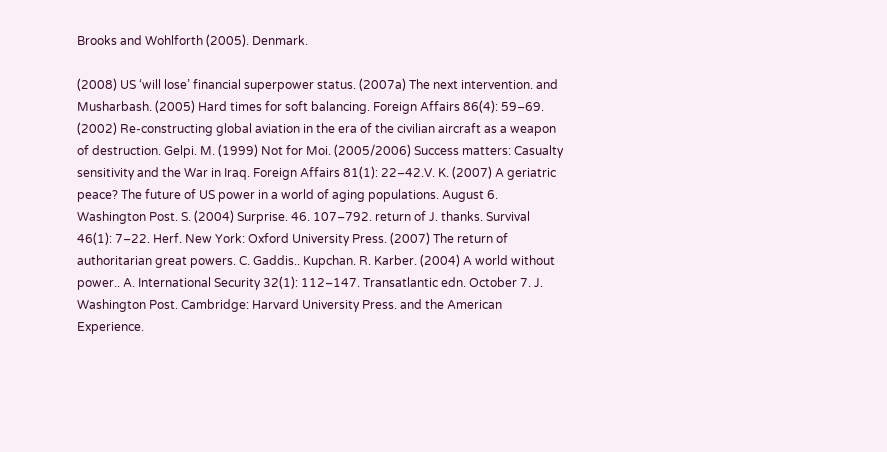Brooks and Wohlforth (2005). Denmark.

(2008) US ‘will lose’ financial superpower status. (2007a) The next intervention. and Musharbash. (2005) Hard times for soft balancing. Foreign Affairs 86(4): 59–69. (2002) Re-constructing global aviation in the era of the civilian aircraft as a weapon of destruction. Gelpi. M. (1999) Not for Moi. (2005/2006) Success matters: Casualty sensitivity and the War in Iraq. Foreign Affairs 81(1): 22–42.V. K. (2007) A geriatric peace? The future of US power in a world of aging populations. August 6. Washington Post. S. (2004) Surprise. 46. 107–792. return of J. thanks. Survival 46(1): 7–22. Herf. New York: Oxford University Press. (2007) The return of authoritarian great powers. C. Gaddis.. Kupchan. R. Karber. (2004) A world without power.. A. International Security 32(1): 112–147. Transatlantic edn. October 7. J. Washington Post. Cambridge: Harvard University Press. and the American Experience.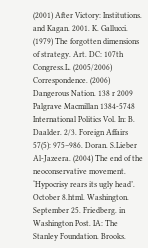(2001) After Victory: Institutions. and Kagan. 2001. K. Gallucci. (1979) The forgotten dimensions of strategy. Art. DC: 107th Congress.L. (2005/2006) Correspondence. (2006) Dangerous Nation. 138 r 2009 Palgrave Macmillan 1384-5748 International Politics Vol. In: B. Daalder. 2/3. Foreign Affairs 57(5): 975–986. Doran. S.Lieber Al-Jazeera. (2004) The end of the neoconservative movement. ‘Hypocrisy rears its ugly head’. October 8.html. Washington. September 25. Friedberg. in Washington Post. IA: The Stanley Foundation. Brooks.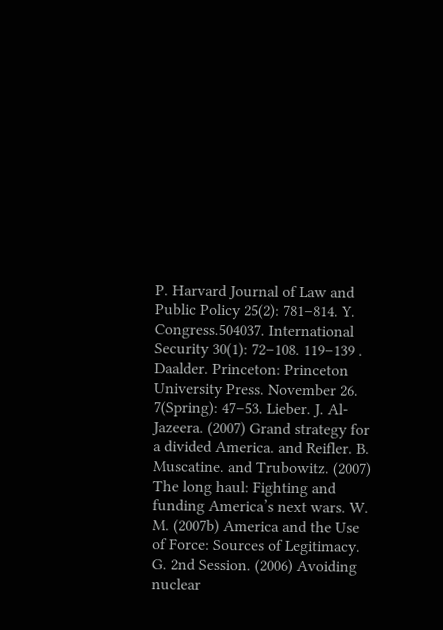P. Harvard Journal of Law and Public Policy 25(2): 781–814. Y. Congress.504037. International Security 30(1): 72–108. 119–139 . Daalder. Princeton: Princeton University Press. November 26. 7(Spring): 47–53. Lieber. J. Al-Jazeera. (2007) Grand strategy for a divided America. and Reifler. B. Muscatine. and Trubowitz. (2007) The long haul: Fighting and funding America’s next wars. W. M. (2007b) America and the Use of Force: Sources of Legitimacy. G. 2nd Session. (2006) Avoiding nuclear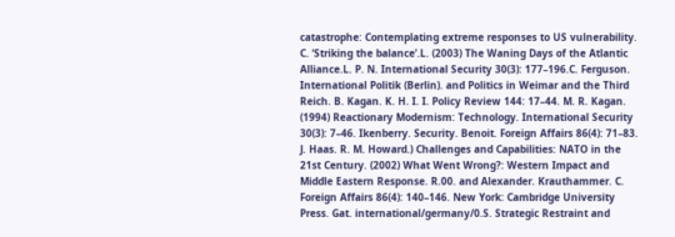catastrophe: Contemplating extreme responses to US vulnerability. C. ‘Striking the balance’.L. (2003) The Waning Days of the Atlantic Alliance.L. P. N. International Security 30(3): 177–196.C. Ferguson. International Politik (Berlin). and Politics in Weimar and the Third Reich. B. Kagan. K. H. I. I. Policy Review 144: 17–44. M. R. Kagan. (1994) Reactionary Modernism: Technology. International Security 30(3): 7–46. Ikenberry. Security. Benoit. Foreign Affairs 86(4): 71–83. J. Haas. R. M. Howard.) Challenges and Capabilities: NATO in the 21st Century. (2002) What Went Wrong?: Western Impact and Middle Eastern Response. R.00. and Alexander. Krauthammer. C. Foreign Affairs 86(4): 140–146. New York: Cambridge University Press. Gat. international/germany/0.S. Strategic Restraint and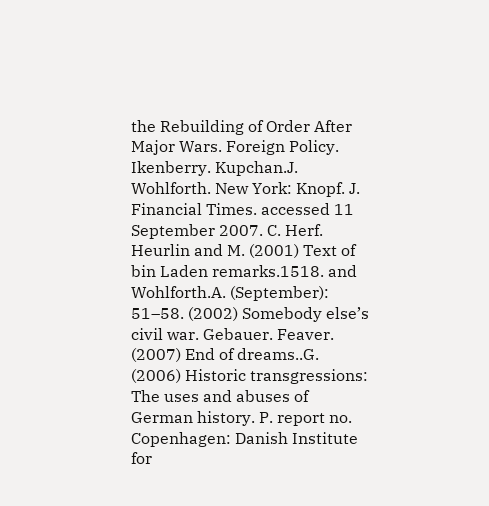the Rebuilding of Order After Major Wars. Foreign Policy. Ikenberry. Kupchan.J. Wohlforth. New York: Knopf. J. Financial Times. accessed 11 September 2007. C. Herf. Heurlin and M. (2001) Text of bin Laden remarks.1518. and Wohlforth.A. (September): 51–58. (2002) Somebody else’s civil war. Gebauer. Feaver. (2007) End of dreams..G. (2006) Historic transgressions: The uses and abuses of German history. P. report no. Copenhagen: Danish Institute for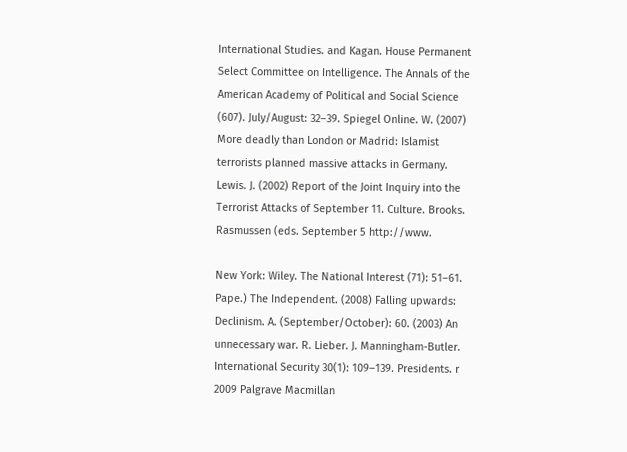International Studies. and Kagan. House Permanent Select Committee on Intelligence. The Annals of the American Academy of Political and Social Science (607). July/August: 32–39. Spiegel Online. W. (2007) More deadly than London or Madrid: Islamist terrorists planned massive attacks in Germany. Lewis. J. (2002) Report of the Joint Inquiry into the Terrorist Attacks of September 11. Culture. Brooks. Rasmussen (eds. September 5 http://www.

New York: Wiley. The National Interest (71): 51–61. Pape.) The Independent. (2008) Falling upwards: Declinism. A. (September/October): 60. (2003) An unnecessary war. R. Lieber. J. Manningham-Butler. International Security 30(1): 109–139. Presidents. r 2009 Palgrave Macmillan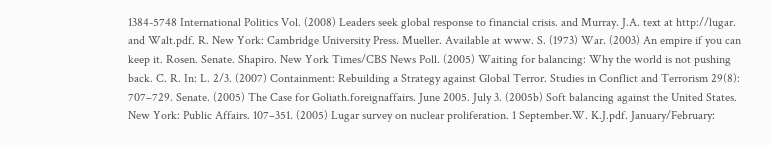1384-5748 International Politics Vol. (2008) Leaders seek global response to financial crisis. and Murray. J.A. text at http://lugar. and Walt.pdf. R. New York: Cambridge University Press. Mueller. Available at www. S. (1973) War. (2003) An empire if you can keep it. Rosen. Senate. Shapiro. New York Times/CBS News Poll. (2005) Waiting for balancing: Why the world is not pushing back. C. R. In: L. 2/3. (2007) Containment: Rebuilding a Strategy against Global Terror. Studies in Conflict and Terrorism 29(8): 707–729. Senate. (2005) The Case for Goliath.foreignaffairs. June 2005. July 3. (2005b) Soft balancing against the United States. New York: Public Affairs. 107–351. (2005) Lugar survey on nuclear proliferation. 1 September.W. K.J.pdf. January/February: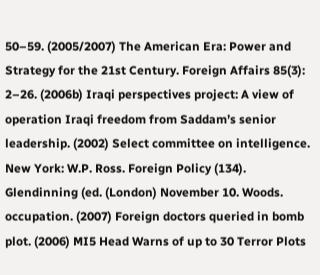50–59. (2005/2007) The American Era: Power and Strategy for the 21st Century. Foreign Affairs 85(3): 2–26. (2006b) Iraqi perspectives project: A view of operation Iraqi freedom from Saddam’s senior leadership. (2002) Select committee on intelligence. New York: W.P. Ross. Foreign Policy (134). Glendinning (ed. (London) November 10. Woods. occupation. (2007) Foreign doctors queried in bomb plot. (2006) MI5 Head Warns of up to 30 Terror Plots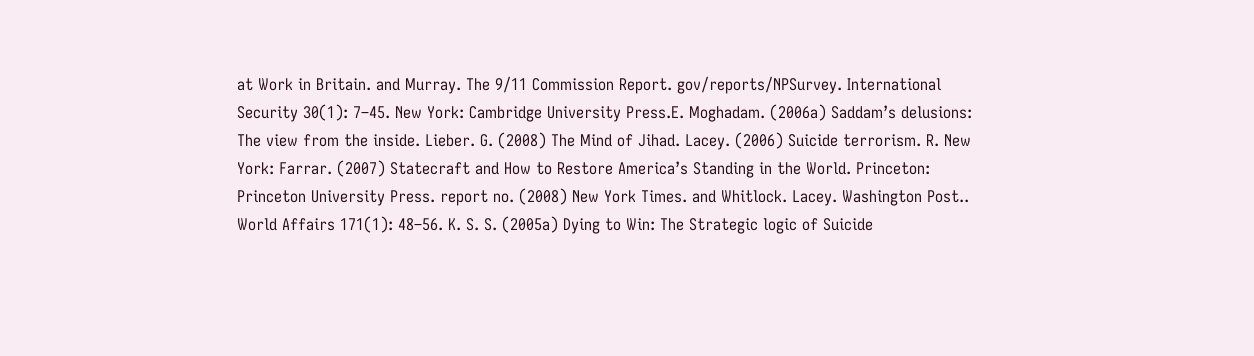at Work in Britain. and Murray. The 9/11 Commission Report. gov/reports/NPSurvey. International Security 30(1): 7–45. New York: Cambridge University Press.E. Moghadam. (2006a) Saddam’s delusions: The view from the inside. Lieber. G. (2008) The Mind of Jihad. Lacey. (2006) Suicide terrorism. R. New York: Farrar. (2007) Statecraft and How to Restore America’s Standing in the World. Princeton: Princeton University Press. report no. (2008) New York Times. and Whitlock. Lacey. Washington Post.. World Affairs 171(1): 48–56. K. S. S. (2005a) Dying to Win: The Strategic logic of Suicide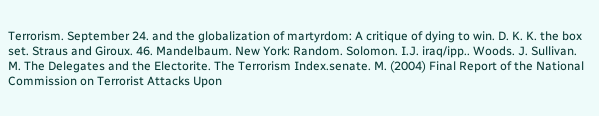Terrorism. September 24. and the globalization of martyrdom: A critique of dying to win. D. K. K. the box set. Straus and Giroux. 46. Mandelbaum. New York: Random. Solomon. I.J. iraq/ipp.. Woods. J. Sullivan. M. The Delegates and the Electorite. The Terrorism Index.senate. M. (2004) Final Report of the National Commission on Terrorist Attacks Upon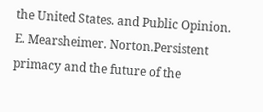the United States. and Public Opinion. E. Mearsheimer. Norton.Persistent primacy and the future of the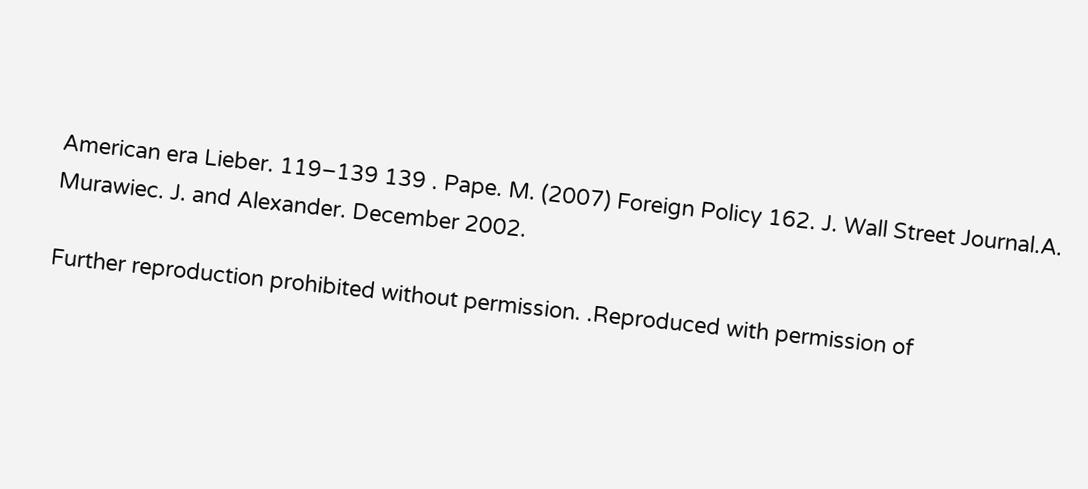American era Lieber. 119–139 139 . Pape. M. (2007) Foreign Policy 162. J. Wall Street Journal.A. Murawiec. J. and Alexander. December 2002.

Further reproduction prohibited without permission. .Reproduced with permission of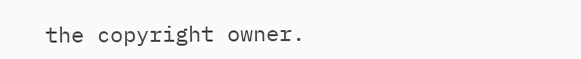the copyright owner.